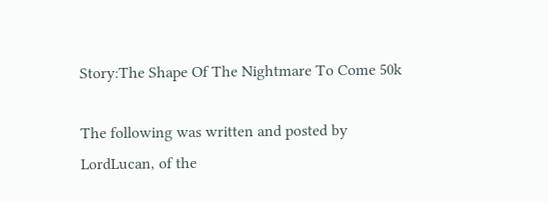Story:The Shape Of The Nightmare To Come 50k

The following was written and posted by LordLucan, of the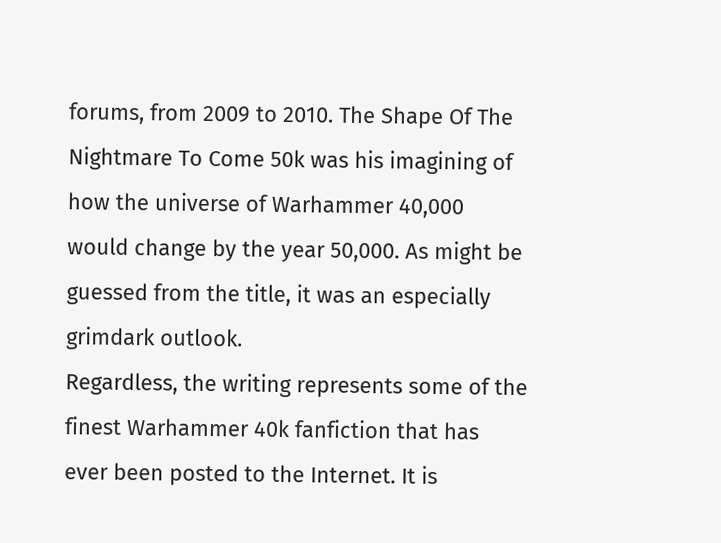forums, from 2009 to 2010. The Shape Of The Nightmare To Come 50k was his imagining of how the universe of Warhammer 40,000 would change by the year 50,000. As might be guessed from the title, it was an especially grimdark outlook.
Regardless, the writing represents some of the finest Warhammer 40k fanfiction that has ever been posted to the Internet. It is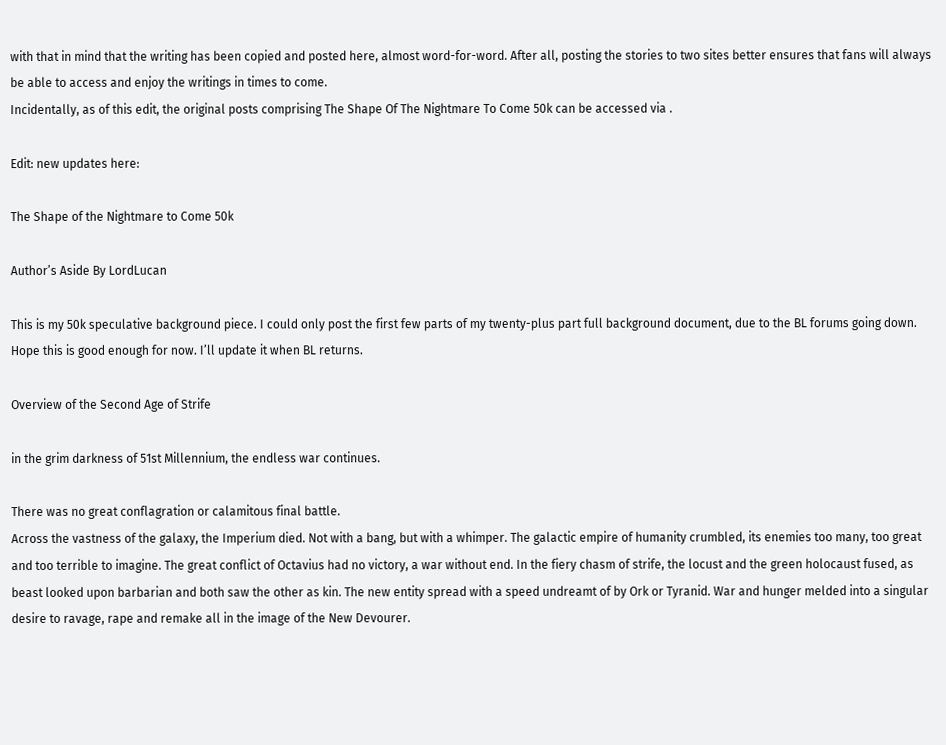with that in mind that the writing has been copied and posted here, almost word-for-word. After all, posting the stories to two sites better ensures that fans will always be able to access and enjoy the writings in times to come.
Incidentally, as of this edit, the original posts comprising The Shape Of The Nightmare To Come 50k can be accessed via .

Edit: new updates here:

The Shape of the Nightmare to Come 50k

Author’s Aside By LordLucan

This is my 50k speculative background piece. I could only post the first few parts of my twenty-plus part full background document, due to the BL forums going down. Hope this is good enough for now. I’ll update it when BL returns.

Overview of the Second Age of Strife

in the grim darkness of 51st Millennium, the endless war continues.

There was no great conflagration or calamitous final battle.
Across the vastness of the galaxy, the Imperium died. Not with a bang, but with a whimper. The galactic empire of humanity crumbled, its enemies too many, too great and too terrible to imagine. The great conflict of Octavius had no victory, a war without end. In the fiery chasm of strife, the locust and the green holocaust fused, as beast looked upon barbarian and both saw the other as kin. The new entity spread with a speed undreamt of by Ork or Tyranid. War and hunger melded into a singular desire to ravage, rape and remake all in the image of the New Devourer.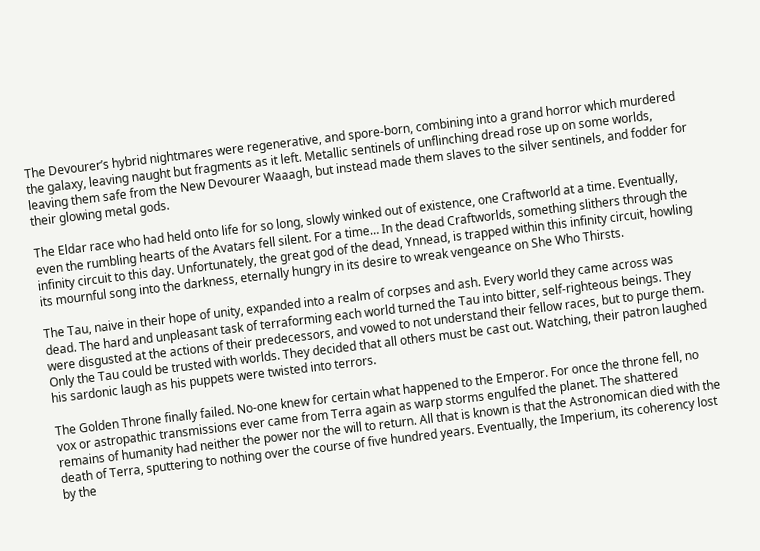The Devourer’s hybrid nightmares were regenerative, and spore-born, combining into a grand horror which murdered the galaxy, leaving naught but fragments as it left. Metallic sentinels of unflinching dread rose up on some worlds, leaving them safe from the New Devourer Waaagh, but instead made them slaves to the silver sentinels, and fodder for their glowing metal gods.

The Eldar race who had held onto life for so long, slowly winked out of existence, one Craftworld at a time. Eventually, even the rumbling hearts of the Avatars fell silent. For a time… In the dead Craftworlds, something slithers through the infinity circuit to this day. Unfortunately, the great god of the dead, Ynnead, is trapped within this infinity circuit, howling its mournful song into the darkness, eternally hungry in its desire to wreak vengeance on She Who Thirsts.

The Tau, naive in their hope of unity, expanded into a realm of corpses and ash. Every world they came across was dead. The hard and unpleasant task of terraforming each world turned the Tau into bitter, self-righteous beings. They were disgusted at the actions of their predecessors, and vowed to not understand their fellow races, but to purge them. Only the Tau could be trusted with worlds. They decided that all others must be cast out. Watching, their patron laughed his sardonic laugh as his puppets were twisted into terrors.

The Golden Throne finally failed. No-one knew for certain what happened to the Emperor. For once the throne fell, no vox or astropathic transmissions ever came from Terra again as warp storms engulfed the planet. The shattered remains of humanity had neither the power nor the will to return. All that is known is that the Astronomican died with the death of Terra, sputtering to nothing over the course of five hundred years. Eventually, the Imperium, its coherency lost by the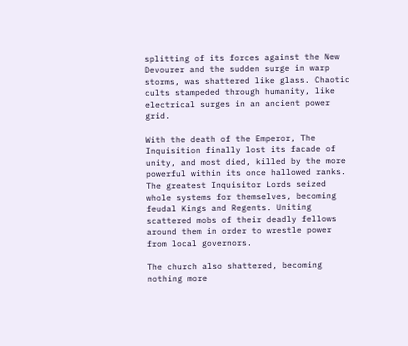splitting of its forces against the New Devourer and the sudden surge in warp storms, was shattered like glass. Chaotic cults stampeded through humanity, like electrical surges in an ancient power grid.

With the death of the Emperor, The Inquisition finally lost its facade of unity, and most died, killed by the more powerful within its once hallowed ranks. The greatest Inquisitor Lords seized whole systems for themselves, becoming feudal Kings and Regents. Uniting scattered mobs of their deadly fellows around them in order to wrestle power from local governors.

The church also shattered, becoming nothing more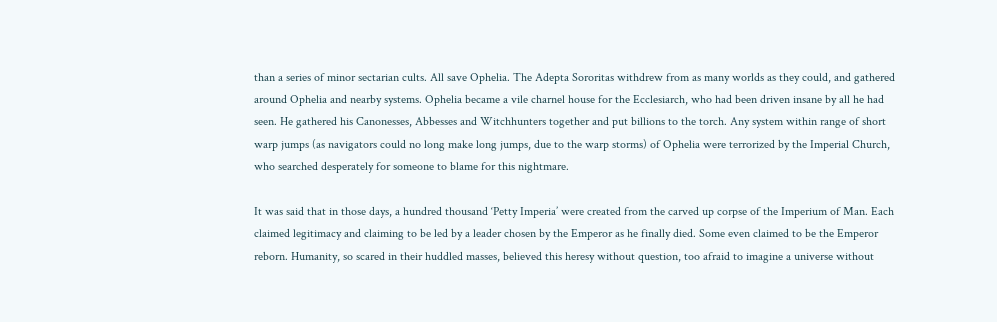than a series of minor sectarian cults. All save Ophelia. The Adepta Sororitas withdrew from as many worlds as they could, and gathered around Ophelia and nearby systems. Ophelia became a vile charnel house for the Ecclesiarch, who had been driven insane by all he had seen. He gathered his Canonesses, Abbesses and Witchhunters together and put billions to the torch. Any system within range of short warp jumps (as navigators could no long make long jumps, due to the warp storms) of Ophelia were terrorized by the Imperial Church, who searched desperately for someone to blame for this nightmare.

It was said that in those days, a hundred thousand ‘Petty Imperia’ were created from the carved up corpse of the Imperium of Man. Each claimed legitimacy and claiming to be led by a leader chosen by the Emperor as he finally died. Some even claimed to be the Emperor reborn. Humanity, so scared in their huddled masses, believed this heresy without question, too afraid to imagine a universe without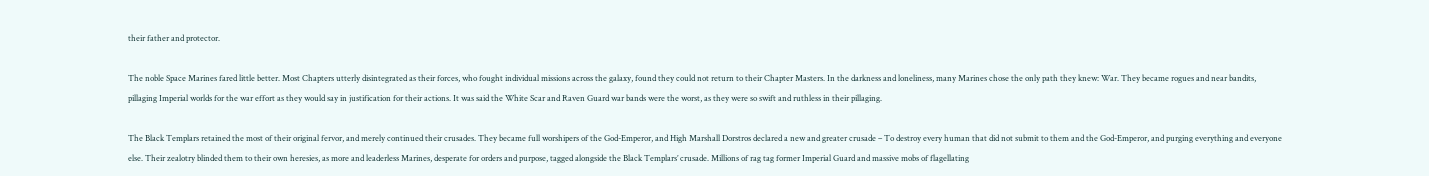their father and protector.

The noble Space Marines fared little better. Most Chapters utterly disintegrated as their forces, who fought individual missions across the galaxy, found they could not return to their Chapter Masters. In the darkness and loneliness, many Marines chose the only path they knew: War. They became rogues and near bandits, pillaging Imperial worlds for the war effort as they would say in justification for their actions. It was said the White Scar and Raven Guard war bands were the worst, as they were so swift and ruthless in their pillaging.

The Black Templars retained the most of their original fervor, and merely continued their crusades. They became full worshipers of the God-Emperor, and High Marshall Dorstros declared a new and greater crusade – To destroy every human that did not submit to them and the God-Emperor, and purging everything and everyone else. Their zealotry blinded them to their own heresies, as more and leaderless Marines, desperate for orders and purpose, tagged alongside the Black Templars’ crusade. Millions of rag tag former Imperial Guard and massive mobs of flagellating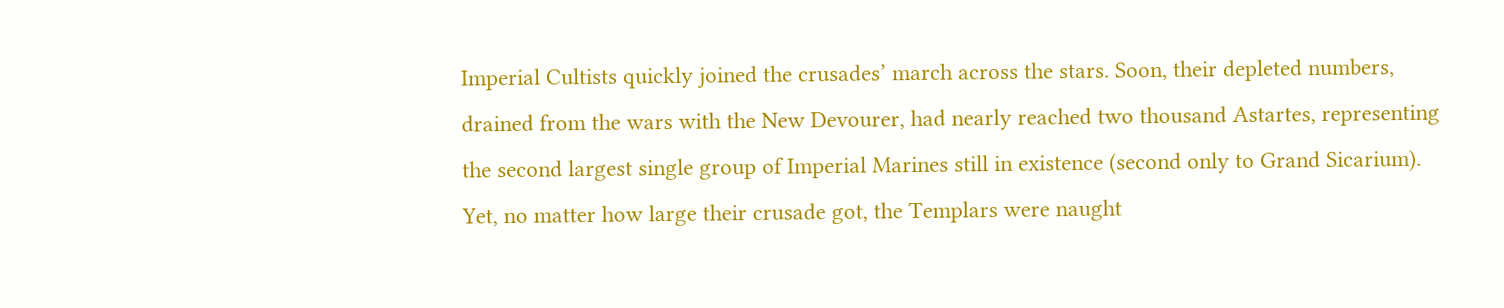Imperial Cultists quickly joined the crusades’ march across the stars. Soon, their depleted numbers, drained from the wars with the New Devourer, had nearly reached two thousand Astartes, representing the second largest single group of Imperial Marines still in existence (second only to Grand Sicarium). Yet, no matter how large their crusade got, the Templars were naught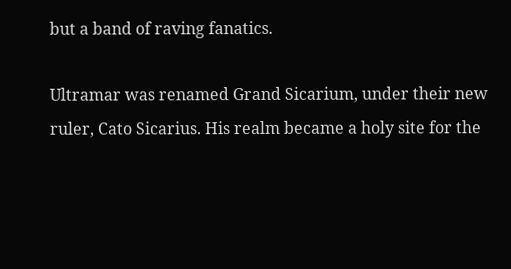but a band of raving fanatics.

Ultramar was renamed Grand Sicarium, under their new ruler, Cato Sicarius. His realm became a holy site for the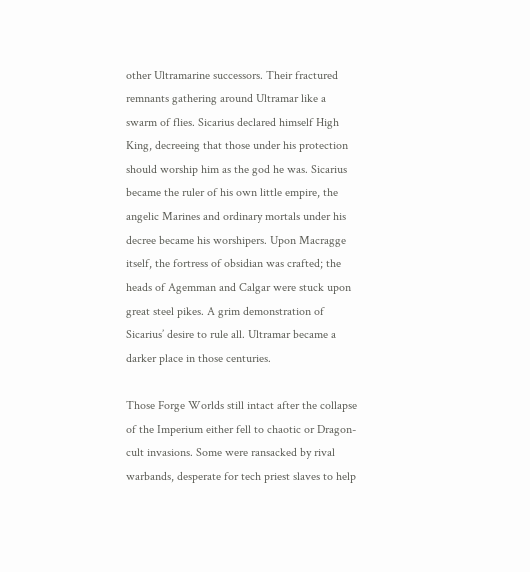other Ultramarine successors. Their fractured remnants gathering around Ultramar like a swarm of flies. Sicarius declared himself High King, decreeing that those under his protection should worship him as the god he was. Sicarius became the ruler of his own little empire, the angelic Marines and ordinary mortals under his decree became his worshipers. Upon Macragge itself, the fortress of obsidian was crafted; the heads of Agemman and Calgar were stuck upon great steel pikes. A grim demonstration of Sicarius’ desire to rule all. Ultramar became a darker place in those centuries.

Those Forge Worlds still intact after the collapse of the Imperium either fell to chaotic or Dragon-cult invasions. Some were ransacked by rival warbands, desperate for tech priest slaves to help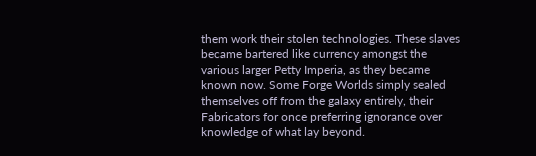them work their stolen technologies. These slaves became bartered like currency amongst the various larger Petty Imperia, as they became known now. Some Forge Worlds simply sealed themselves off from the galaxy entirely, their Fabricators for once preferring ignorance over knowledge of what lay beyond.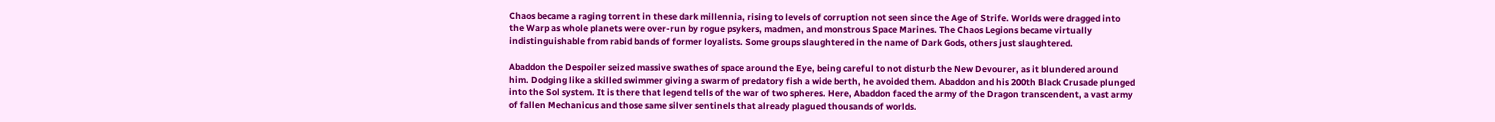Chaos became a raging torrent in these dark millennia, rising to levels of corruption not seen since the Age of Strife. Worlds were dragged into the Warp as whole planets were over-run by rogue psykers, madmen, and monstrous Space Marines. The Chaos Legions became virtually indistinguishable from rabid bands of former loyalists. Some groups slaughtered in the name of Dark Gods, others just slaughtered.

Abaddon the Despoiler seized massive swathes of space around the Eye, being careful to not disturb the New Devourer, as it blundered around him. Dodging like a skilled swimmer giving a swarm of predatory fish a wide berth, he avoided them. Abaddon and his 200th Black Crusade plunged into the Sol system. It is there that legend tells of the war of two spheres. Here, Abaddon faced the army of the Dragon transcendent, a vast army of fallen Mechanicus and those same silver sentinels that already plagued thousands of worlds.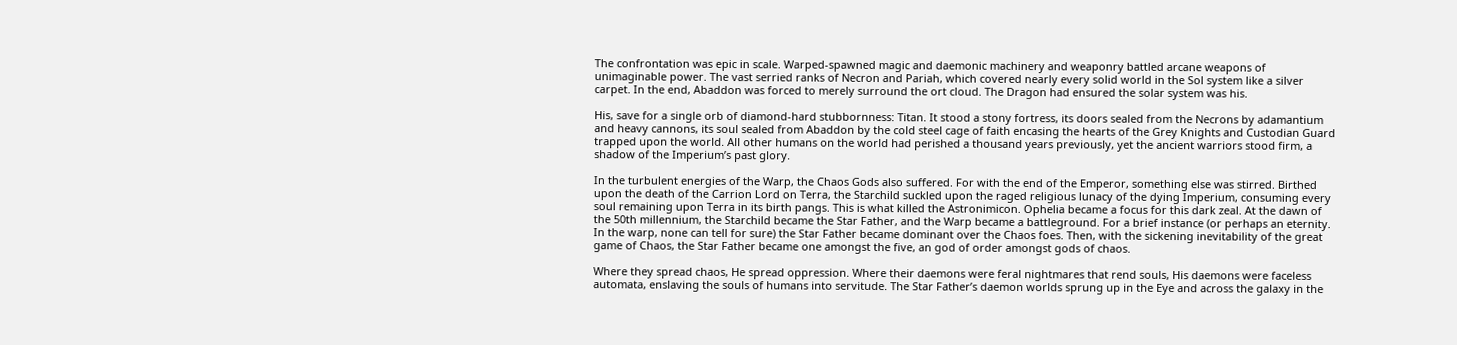The confrontation was epic in scale. Warped-spawned magic and daemonic machinery and weaponry battled arcane weapons of unimaginable power. The vast serried ranks of Necron and Pariah, which covered nearly every solid world in the Sol system like a silver carpet. In the end, Abaddon was forced to merely surround the ort cloud. The Dragon had ensured the solar system was his.

His, save for a single orb of diamond-hard stubbornness: Titan. It stood a stony fortress, its doors sealed from the Necrons by adamantium and heavy cannons, its soul sealed from Abaddon by the cold steel cage of faith encasing the hearts of the Grey Knights and Custodian Guard trapped upon the world. All other humans on the world had perished a thousand years previously, yet the ancient warriors stood firm, a shadow of the Imperium’s past glory.

In the turbulent energies of the Warp, the Chaos Gods also suffered. For with the end of the Emperor, something else was stirred. Birthed upon the death of the Carrion Lord on Terra, the Starchild suckled upon the raged religious lunacy of the dying Imperium, consuming every soul remaining upon Terra in its birth pangs. This is what killed the Astronimicon. Ophelia became a focus for this dark zeal. At the dawn of the 50th millennium, the Starchild became the Star Father, and the Warp became a battleground. For a brief instance (or perhaps an eternity. In the warp, none can tell for sure) the Star Father became dominant over the Chaos foes. Then, with the sickening inevitability of the great game of Chaos, the Star Father became one amongst the five, an god of order amongst gods of chaos.

Where they spread chaos, He spread oppression. Where their daemons were feral nightmares that rend souls, His daemons were faceless automata, enslaving the souls of humans into servitude. The Star Father’s daemon worlds sprung up in the Eye and across the galaxy in the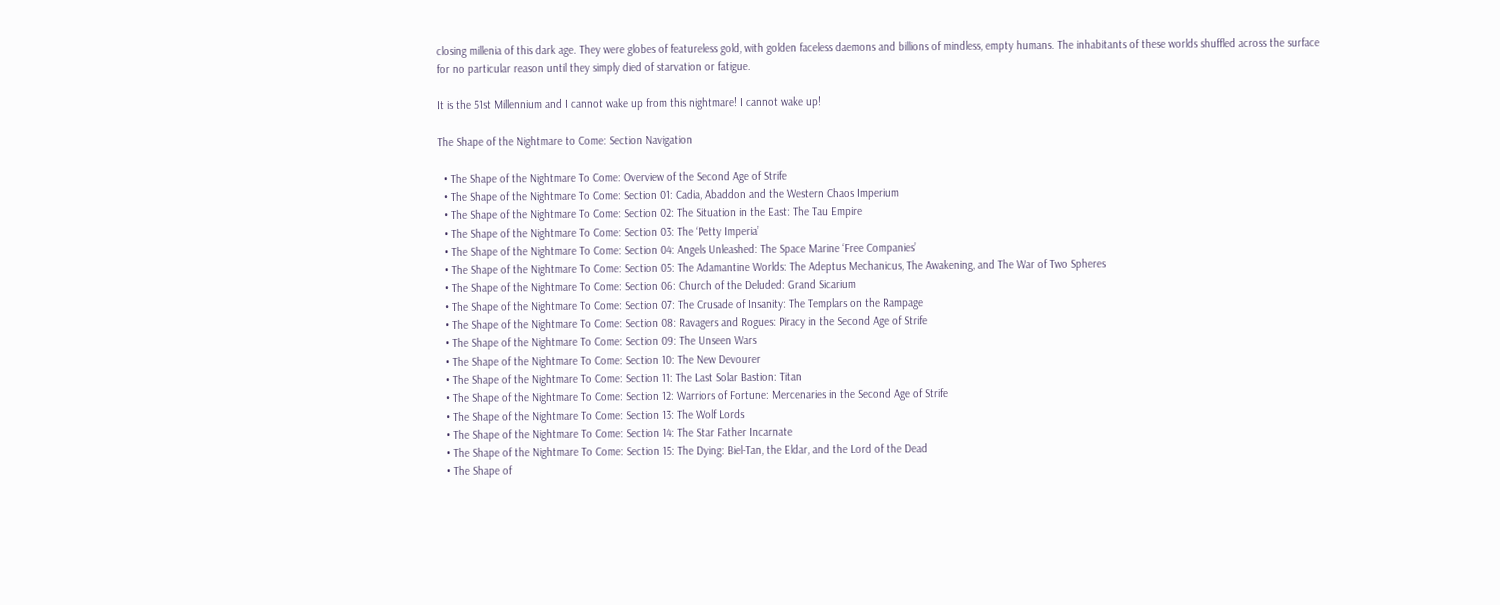closing millenia of this dark age. They were globes of featureless gold, with golden faceless daemons and billions of mindless, empty humans. The inhabitants of these worlds shuffled across the surface for no particular reason until they simply died of starvation or fatigue.

It is the 51st Millennium and I cannot wake up from this nightmare! I cannot wake up!

The Shape of the Nightmare to Come: Section Navigation

  • The Shape of the Nightmare To Come: Overview of the Second Age of Strife
  • The Shape of the Nightmare To Come: Section 01: Cadia, Abaddon and the Western Chaos Imperium
  • The Shape of the Nightmare To Come: Section 02: The Situation in the East: The Tau Empire
  • The Shape of the Nightmare To Come: Section 03: The ‘Petty Imperia’
  • The Shape of the Nightmare To Come: Section 04: Angels Unleashed: The Space Marine ‘Free Companies’
  • The Shape of the Nightmare To Come: Section 05: The Adamantine Worlds: The Adeptus Mechanicus, The Awakening, and The War of Two Spheres
  • The Shape of the Nightmare To Come: Section 06: Church of the Deluded: Grand Sicarium
  • The Shape of the Nightmare To Come: Section 07: The Crusade of Insanity: The Templars on the Rampage
  • The Shape of the Nightmare To Come: Section 08: Ravagers and Rogues: Piracy in the Second Age of Strife
  • The Shape of the Nightmare To Come: Section 09: The Unseen Wars
  • The Shape of the Nightmare To Come: Section 10: The New Devourer
  • The Shape of the Nightmare To Come: Section 11: The Last Solar Bastion: Titan
  • The Shape of the Nightmare To Come: Section 12: Warriors of Fortune: Mercenaries in the Second Age of Strife
  • The Shape of the Nightmare To Come: Section 13: The Wolf Lords
  • The Shape of the Nightmare To Come: Section 14: The Star Father Incarnate
  • The Shape of the Nightmare To Come: Section 15: The Dying: Biel-Tan, the Eldar, and the Lord of the Dead
  • The Shape of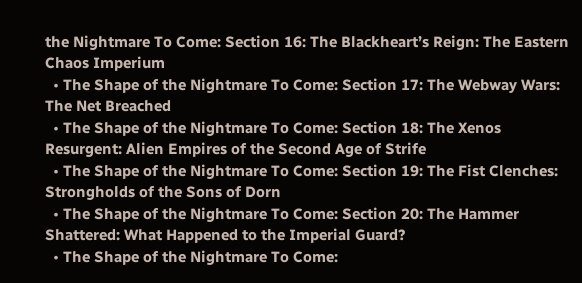the Nightmare To Come: Section 16: The Blackheart’s Reign: The Eastern Chaos Imperium
  • The Shape of the Nightmare To Come: Section 17: The Webway Wars: The Net Breached
  • The Shape of the Nightmare To Come: Section 18: The Xenos Resurgent: Alien Empires of the Second Age of Strife
  • The Shape of the Nightmare To Come: Section 19: The Fist Clenches: Strongholds of the Sons of Dorn
  • The Shape of the Nightmare To Come: Section 20: The Hammer Shattered: What Happened to the Imperial Guard?
  • The Shape of the Nightmare To Come: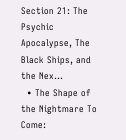Section 21: The Psychic Apocalypse, The Black Ships, and the Nex…
  • The Shape of the Nightmare To Come: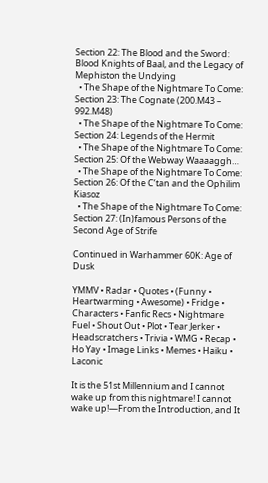Section 22: The Blood and the Sword: Blood Knights of Baal, and the Legacy of Mephiston the Undying
  • The Shape of the Nightmare To Come: Section 23: The Cognate (200.M43 – 992.M48)
  • The Shape of the Nightmare To Come: Section 24: Legends of the Hermit
  • The Shape of the Nightmare To Come: Section 25: Of the Webway Waaaaggh…
  • The Shape of the Nightmare To Come: Section 26: Of the C’tan and the Ophilim Kiasoz
  • The Shape of the Nightmare To Come: Section 27: (In)famous Persons of the Second Age of Strife

Continued in Warhammer 60K: Age of Dusk

YMMV • Radar • Quotes • (Funny • Heartwarming • Awesome) • Fridge • Characters • Fanfic Recs • Nightmare Fuel • Shout Out • Plot • Tear Jerker • Headscratchers • Trivia • WMG • Recap • Ho Yay • Image Links • Memes • Haiku • Laconic

It is the 51st Millennium and I cannot wake up from this nightmare! I cannot wake up!—From the Introduction, and It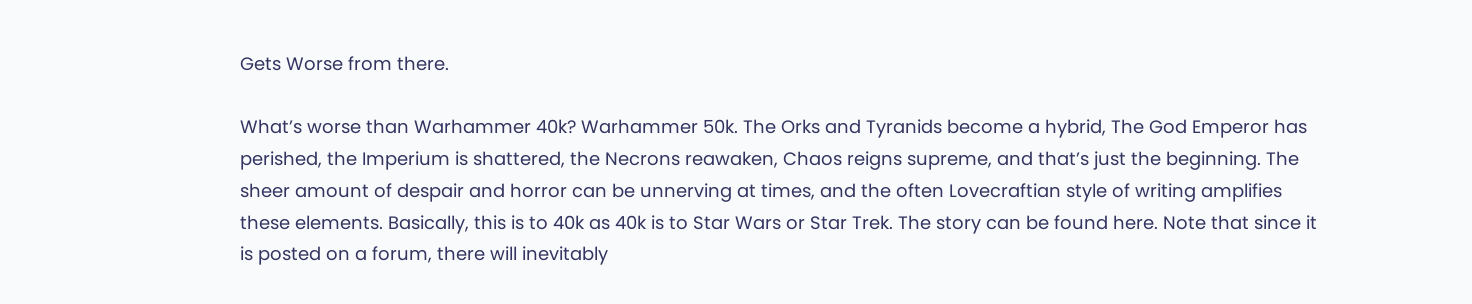Gets Worse from there.

What’s worse than Warhammer 40k? Warhammer 50k. The Orks and Tyranids become a hybrid, The God Emperor has perished, the Imperium is shattered, the Necrons reawaken, Chaos reigns supreme, and that’s just the beginning. The sheer amount of despair and horror can be unnerving at times, and the often Lovecraftian style of writing amplifies these elements. Basically, this is to 40k as 40k is to Star Wars or Star Trek. The story can be found here. Note that since it is posted on a forum, there will inevitably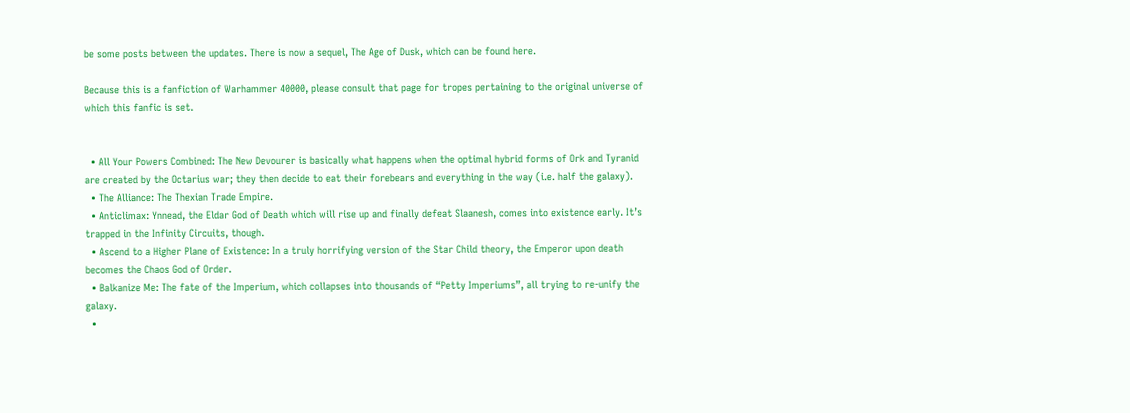be some posts between the updates. There is now a sequel, The Age of Dusk, which can be found here.

Because this is a fanfiction of Warhammer 40000, please consult that page for tropes pertaining to the original universe of which this fanfic is set.


  • All Your Powers Combined: The New Devourer is basically what happens when the optimal hybrid forms of Ork and Tyranid are created by the Octarius war; they then decide to eat their forebears and everything in the way (i.e. half the galaxy).
  • The Alliance: The Thexian Trade Empire.
  • Anticlimax: Ynnead, the Eldar God of Death which will rise up and finally defeat Slaanesh, comes into existence early. It’s trapped in the Infinity Circuits, though.
  • Ascend to a Higher Plane of Existence: In a truly horrifying version of the Star Child theory, the Emperor upon death becomes the Chaos God of Order.
  • Balkanize Me: The fate of the Imperium, which collapses into thousands of “Petty Imperiums”, all trying to re-unify the galaxy.
  •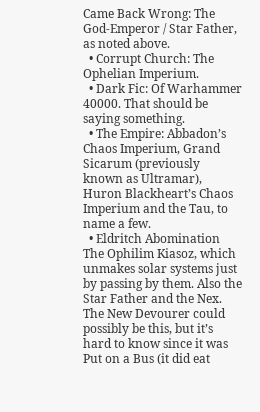Came Back Wrong: The God-Emperor / Star Father, as noted above.
  • Corrupt Church: The Ophelian Imperium.
  • Dark Fic: Of Warhammer 40000. That should be saying something.
  • The Empire: Abbadon’s Chaos Imperium, Grand Sicarum (previously known as Ultramar), Huron Blackheart’s Chaos Imperium and the Tau, to name a few.
  • Eldritch Abomination The Ophilim Kiasoz, which unmakes solar systems just by passing by them. Also the Star Father and the Nex. The New Devourer could possibly be this, but it’s hard to know since it was Put on a Bus (it did eat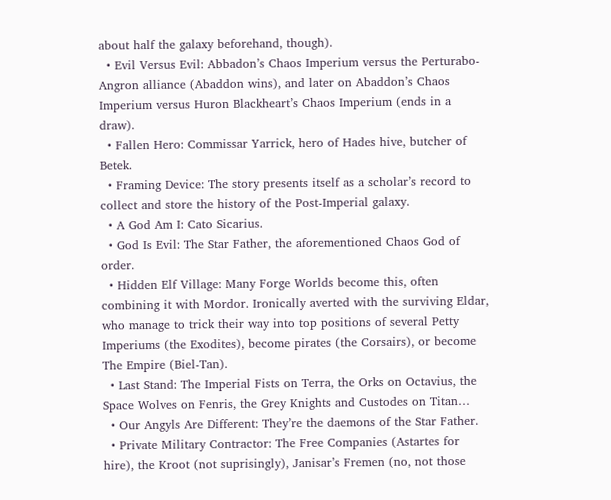about half the galaxy beforehand, though).
  • Evil Versus Evil: Abbadon’s Chaos Imperium versus the Perturabo-Angron alliance (Abaddon wins), and later on Abaddon’s Chaos Imperium versus Huron Blackheart’s Chaos Imperium (ends in a draw).
  • Fallen Hero: Commissar Yarrick, hero of Hades hive, butcher of Betek.
  • Framing Device: The story presents itself as a scholar’s record to collect and store the history of the Post-Imperial galaxy.
  • A God Am I: Cato Sicarius.
  • God Is Evil: The Star Father, the aforementioned Chaos God of order.
  • Hidden Elf Village: Many Forge Worlds become this, often combining it with Mordor. Ironically averted with the surviving Eldar, who manage to trick their way into top positions of several Petty Imperiums (the Exodites), become pirates (the Corsairs), or become The Empire (Biel-Tan).
  • Last Stand: The Imperial Fists on Terra, the Orks on Octavius, the Space Wolves on Fenris, the Grey Knights and Custodes on Titan…
  • Our Angyls Are Different: They’re the daemons of the Star Father.
  • Private Military Contractor: The Free Companies (Astartes for hire), the Kroot (not suprisingly), Janisar’s Fremen (no, not those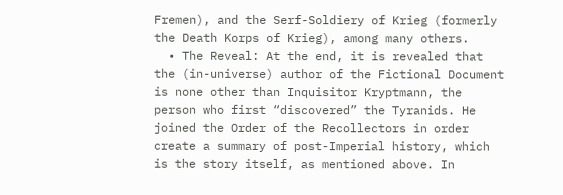Fremen), and the Serf-Soldiery of Krieg (formerly the Death Korps of Krieg), among many others.
  • The Reveal: At the end, it is revealed that the (in-universe) author of the Fictional Document is none other than Inquisitor Kryptmann, the person who first “discovered” the Tyranids. He joined the Order of the Recollectors in order create a summary of post-Imperial history, which is the story itself, as mentioned above. In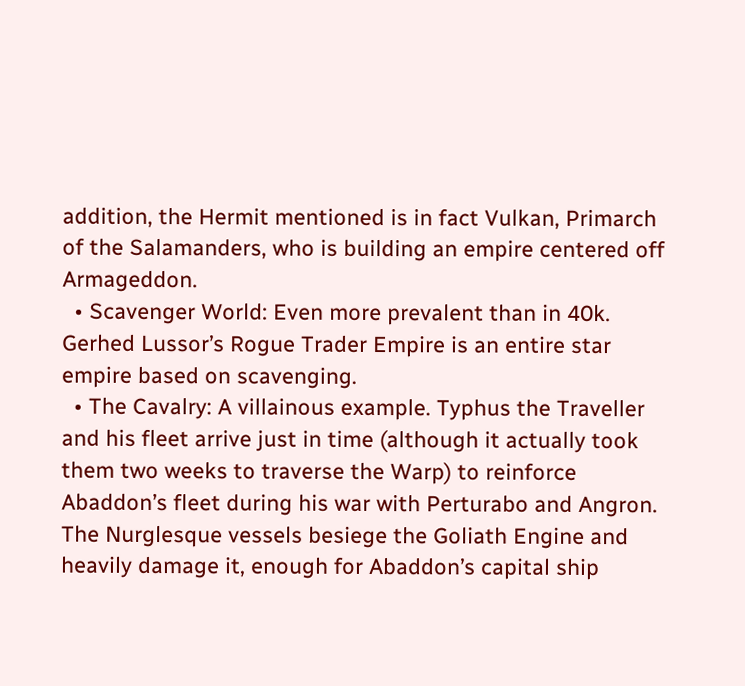addition, the Hermit mentioned is in fact Vulkan, Primarch of the Salamanders, who is building an empire centered off Armageddon.
  • Scavenger World: Even more prevalent than in 40k. Gerhed Lussor’s Rogue Trader Empire is an entire star empire based on scavenging.
  • The Cavalry: A villainous example. Typhus the Traveller and his fleet arrive just in time (although it actually took them two weeks to traverse the Warp) to reinforce Abaddon’s fleet during his war with Perturabo and Angron. The Nurglesque vessels besiege the Goliath Engine and heavily damage it, enough for Abaddon’s capital ship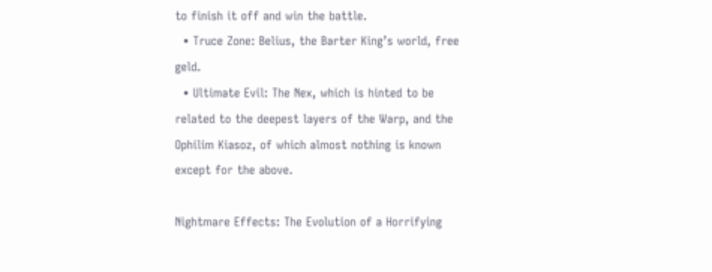to finish it off and win the battle.
  • Truce Zone: Belius, the Barter King’s world, free geld.
  • Ultimate Evil: The Nex, which is hinted to be related to the deepest layers of the Warp, and the Ophilim Kiasoz, of which almost nothing is known except for the above.

Nightmare Effects: The Evolution of a Horrifying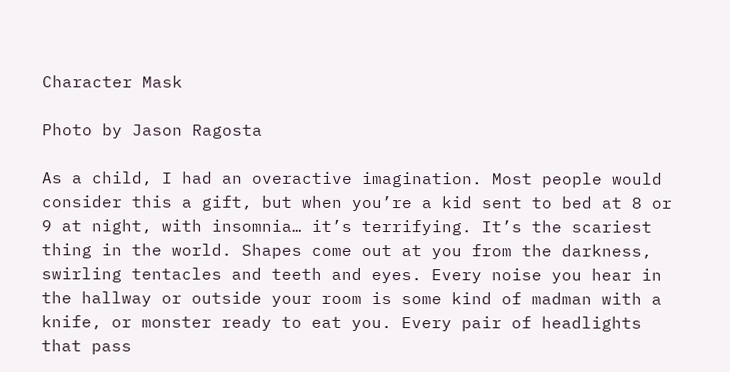Character Mask

Photo by Jason Ragosta

As a child, I had an overactive imagination. Most people would consider this a gift, but when you’re a kid sent to bed at 8 or 9 at night, with insomnia… it’s terrifying. It’s the scariest thing in the world. Shapes come out at you from the darkness, swirling tentacles and teeth and eyes. Every noise you hear in the hallway or outside your room is some kind of madman with a knife, or monster ready to eat you. Every pair of headlights that pass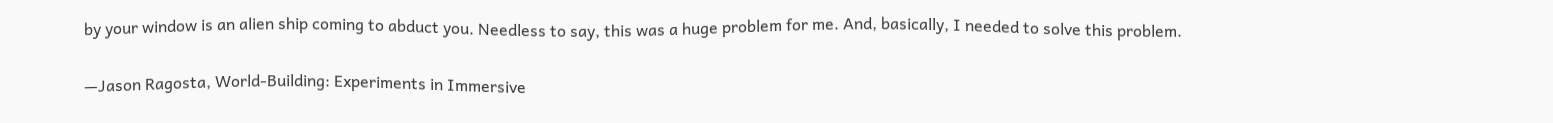by your window is an alien ship coming to abduct you. Needless to say, this was a huge problem for me. And, basically, I needed to solve this problem.

—Jason Ragosta, World-Building: Experiments in Immersive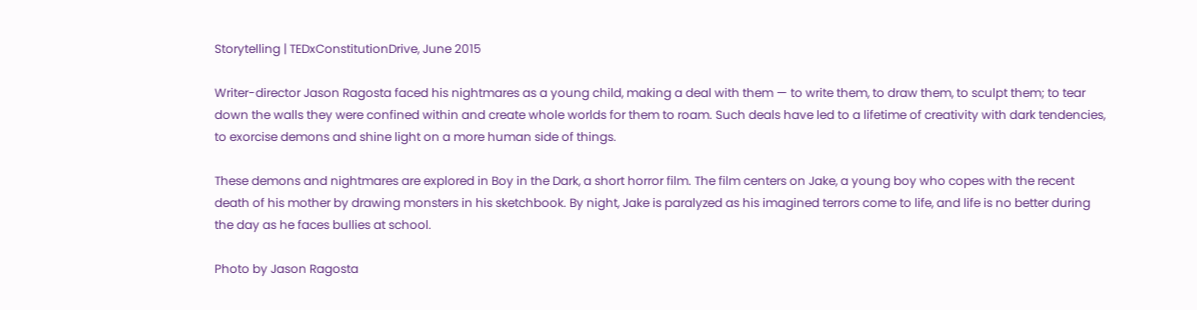Storytelling | TEDxConstitutionDrive, June 2015

Writer-director Jason Ragosta faced his nightmares as a young child, making a deal with them — to write them, to draw them, to sculpt them; to tear down the walls they were confined within and create whole worlds for them to roam. Such deals have led to a lifetime of creativity with dark tendencies, to exorcise demons and shine light on a more human side of things.

These demons and nightmares are explored in Boy in the Dark, a short horror film. The film centers on Jake, a young boy who copes with the recent death of his mother by drawing monsters in his sketchbook. By night, Jake is paralyzed as his imagined terrors come to life, and life is no better during the day as he faces bullies at school.

Photo by Jason Ragosta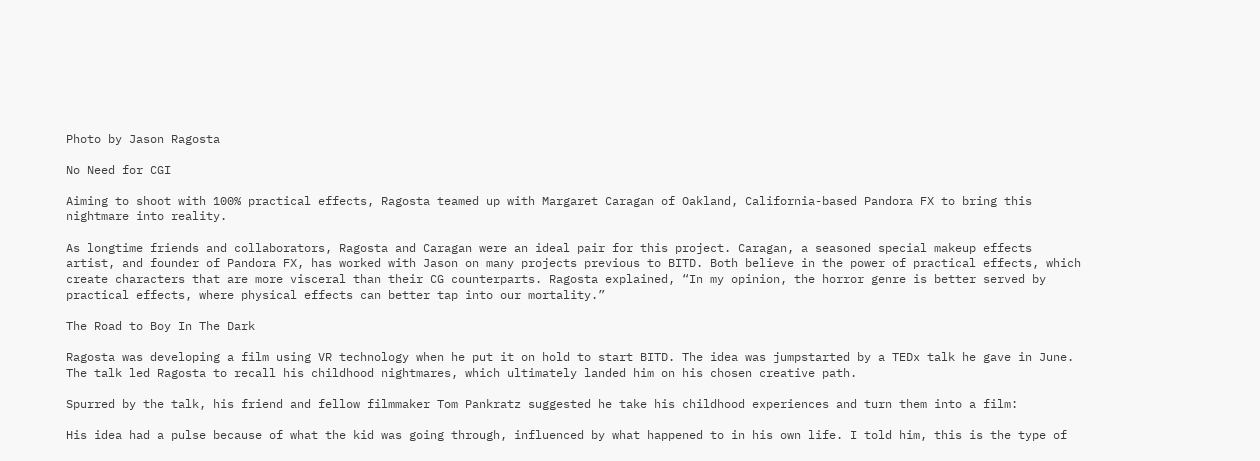Photo by Jason Ragosta

No Need for CGI

Aiming to shoot with 100% practical effects, Ragosta teamed up with Margaret Caragan of Oakland, California-based Pandora FX to bring this nightmare into reality.

As longtime friends and collaborators, Ragosta and Caragan were an ideal pair for this project. Caragan, a seasoned special makeup effects artist, and founder of Pandora FX, has worked with Jason on many projects previous to BITD. Both believe in the power of practical effects, which create characters that are more visceral than their CG counterparts. Ragosta explained, “In my opinion, the horror genre is better served by practical effects, where physical effects can better tap into our mortality.”

The Road to Boy In The Dark

Ragosta was developing a film using VR technology when he put it on hold to start BITD. The idea was jumpstarted by a TEDx talk he gave in June. The talk led Ragosta to recall his childhood nightmares, which ultimately landed him on his chosen creative path.

Spurred by the talk, his friend and fellow filmmaker Tom Pankratz suggested he take his childhood experiences and turn them into a film:

His idea had a pulse because of what the kid was going through, influenced by what happened to in his own life. I told him, this is the type of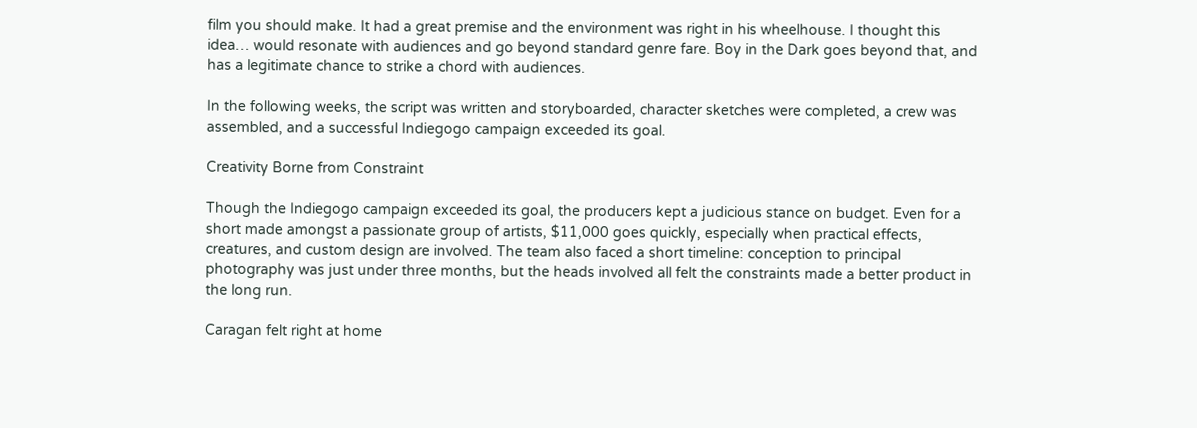film you should make. It had a great premise and the environment was right in his wheelhouse. I thought this idea… would resonate with audiences and go beyond standard genre fare. Boy in the Dark goes beyond that, and has a legitimate chance to strike a chord with audiences.

In the following weeks, the script was written and storyboarded, character sketches were completed, a crew was assembled, and a successful Indiegogo campaign exceeded its goal.

Creativity Borne from Constraint

Though the Indiegogo campaign exceeded its goal, the producers kept a judicious stance on budget. Even for a short made amongst a passionate group of artists, $11,000 goes quickly, especially when practical effects, creatures, and custom design are involved. The team also faced a short timeline: conception to principal photography was just under three months, but the heads involved all felt the constraints made a better product in the long run.

Caragan felt right at home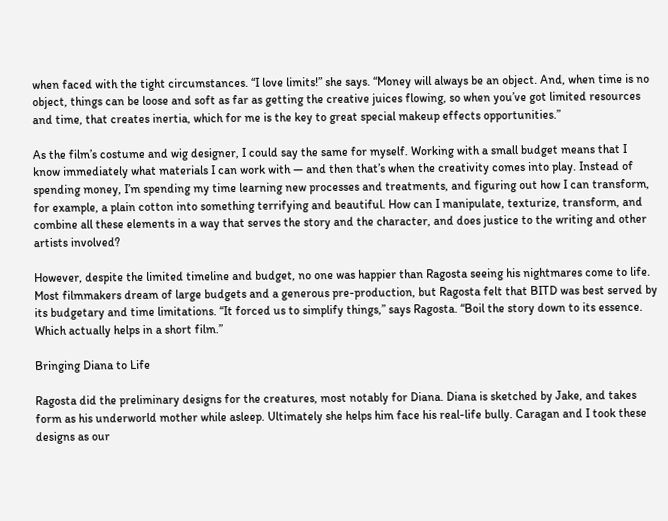when faced with the tight circumstances. “I love limits!” she says. “Money will always be an object. And, when time is no object, things can be loose and soft as far as getting the creative juices flowing, so when you’ve got limited resources and time, that creates inertia, which for me is the key to great special makeup effects opportunities.”

As the film’s costume and wig designer, I could say the same for myself. Working with a small budget means that I know immediately what materials I can work with — and then that’s when the creativity comes into play. Instead of spending money, I’m spending my time learning new processes and treatments, and figuring out how I can transform, for example, a plain cotton into something terrifying and beautiful. How can I manipulate, texturize, transform, and combine all these elements in a way that serves the story and the character, and does justice to the writing and other artists involved?

However, despite the limited timeline and budget, no one was happier than Ragosta seeing his nightmares come to life. Most filmmakers dream of large budgets and a generous pre-production, but Ragosta felt that BITD was best served by its budgetary and time limitations. “It forced us to simplify things,” says Ragosta. “Boil the story down to its essence. Which actually helps in a short film.”

Bringing Diana to Life

Ragosta did the preliminary designs for the creatures, most notably for Diana. Diana is sketched by Jake, and takes form as his underworld mother while asleep. Ultimately she helps him face his real-life bully. Caragan and I took these designs as our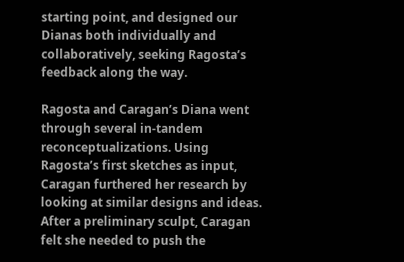starting point, and designed our Dianas both individually and collaboratively, seeking Ragosta’s feedback along the way.

Ragosta and Caragan’s Diana went through several in-tandem reconceptualizations. Using Ragosta’s first sketches as input, Caragan furthered her research by looking at similar designs and ideas. After a preliminary sculpt, Caragan felt she needed to push the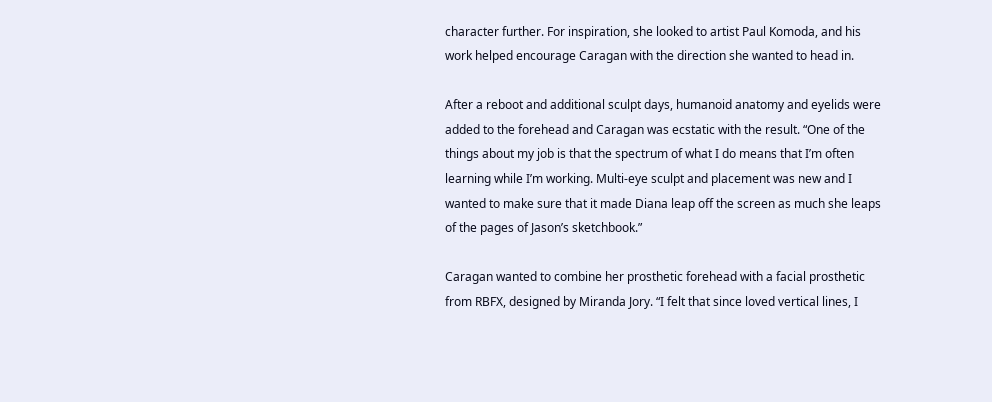character further. For inspiration, she looked to artist Paul Komoda, and his work helped encourage Caragan with the direction she wanted to head in.

After a reboot and additional sculpt days, humanoid anatomy and eyelids were added to the forehead and Caragan was ecstatic with the result. “One of the things about my job is that the spectrum of what I do means that I’m often learning while I’m working. Multi-eye sculpt and placement was new and I wanted to make sure that it made Diana leap off the screen as much she leaps of the pages of Jason’s sketchbook.”

Caragan wanted to combine her prosthetic forehead with a facial prosthetic from RBFX, designed by Miranda Jory. “I felt that since loved vertical lines, I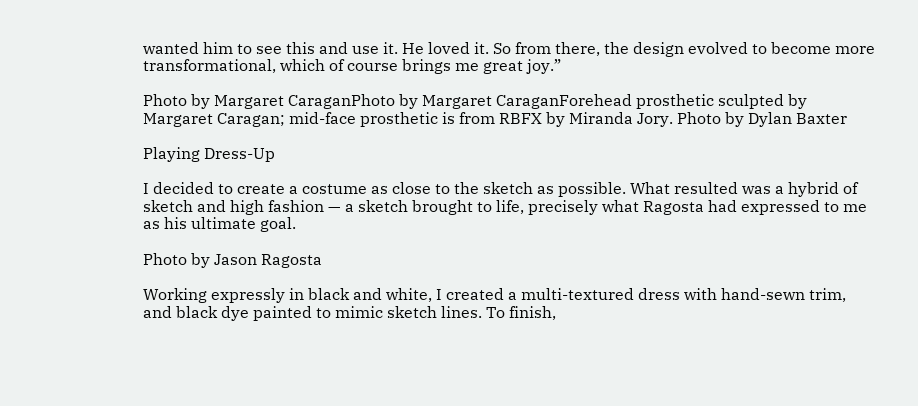wanted him to see this and use it. He loved it. So from there, the design evolved to become more transformational, which of course brings me great joy.”

Photo by Margaret CaraganPhoto by Margaret CaraganForehead prosthetic sculpted by Margaret Caragan; mid-face prosthetic is from RBFX by Miranda Jory. Photo by Dylan Baxter

Playing Dress-Up

I decided to create a costume as close to the sketch as possible. What resulted was a hybrid of sketch and high fashion — a sketch brought to life, precisely what Ragosta had expressed to me as his ultimate goal.

Photo by Jason Ragosta

Working expressly in black and white, I created a multi-textured dress with hand-sewn trim, and black dye painted to mimic sketch lines. To finish,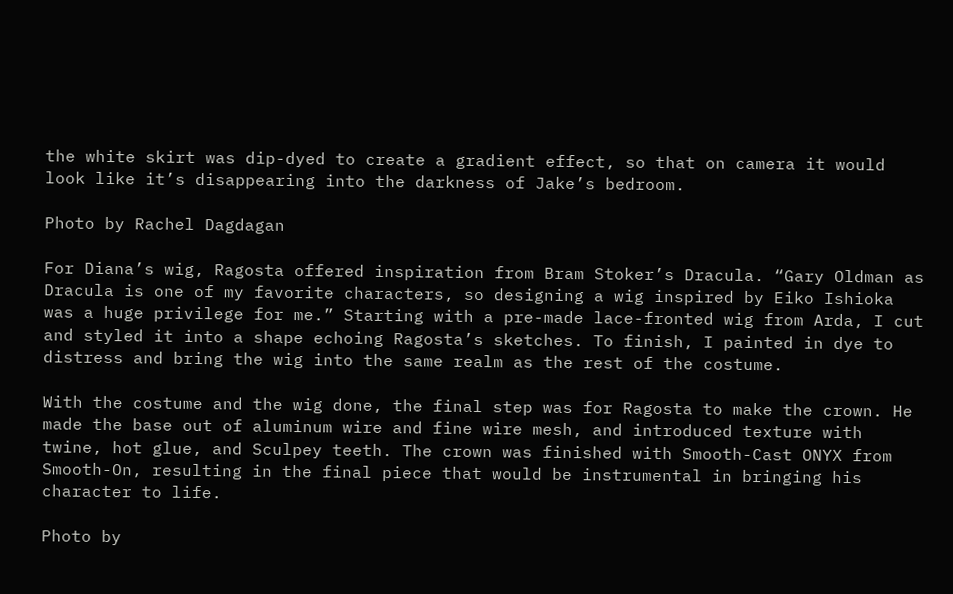the white skirt was dip-dyed to create a gradient effect, so that on camera it would look like it’s disappearing into the darkness of Jake’s bedroom.

Photo by Rachel Dagdagan

For Diana’s wig, Ragosta offered inspiration from Bram Stoker’s Dracula. “Gary Oldman as Dracula is one of my favorite characters, so designing a wig inspired by Eiko Ishioka was a huge privilege for me.” Starting with a pre-made lace-fronted wig from Arda, I cut and styled it into a shape echoing Ragosta’s sketches. To finish, I painted in dye to distress and bring the wig into the same realm as the rest of the costume.

With the costume and the wig done, the final step was for Ragosta to make the crown. He made the base out of aluminum wire and fine wire mesh, and introduced texture with twine, hot glue, and Sculpey teeth. The crown was finished with Smooth-Cast ONYX from Smooth-On, resulting in the final piece that would be instrumental in bringing his character to life.

Photo by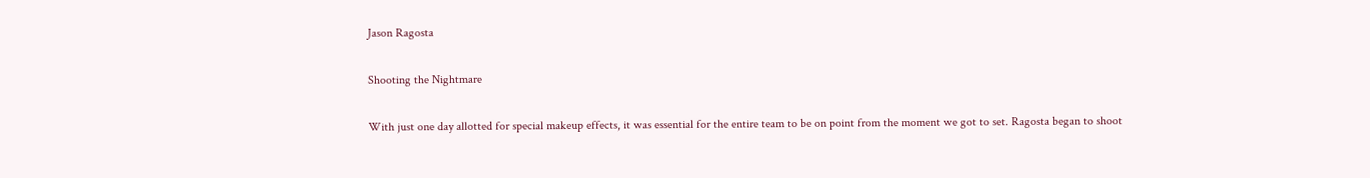Jason Ragosta

Shooting the Nightmare

With just one day allotted for special makeup effects, it was essential for the entire team to be on point from the moment we got to set. Ragosta began to shoot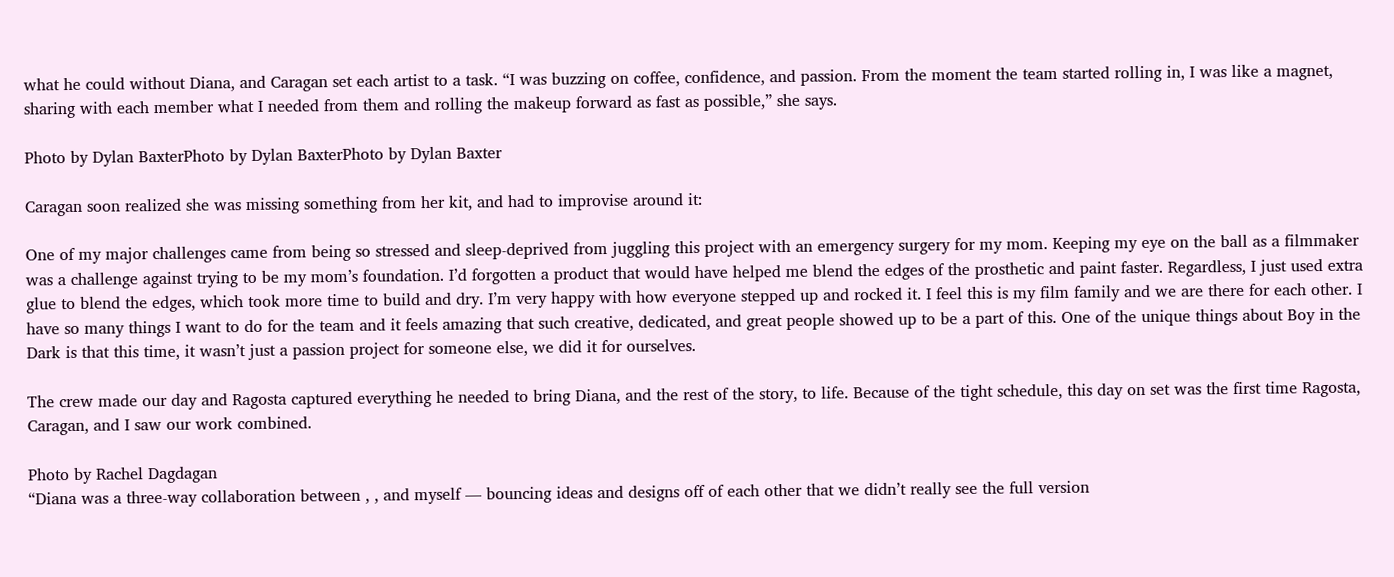what he could without Diana, and Caragan set each artist to a task. “I was buzzing on coffee, confidence, and passion. From the moment the team started rolling in, I was like a magnet, sharing with each member what I needed from them and rolling the makeup forward as fast as possible,” she says.

Photo by Dylan BaxterPhoto by Dylan BaxterPhoto by Dylan Baxter

Caragan soon realized she was missing something from her kit, and had to improvise around it:

One of my major challenges came from being so stressed and sleep-deprived from juggling this project with an emergency surgery for my mom. Keeping my eye on the ball as a filmmaker was a challenge against trying to be my mom’s foundation. I’d forgotten a product that would have helped me blend the edges of the prosthetic and paint faster. Regardless, I just used extra glue to blend the edges, which took more time to build and dry. I’m very happy with how everyone stepped up and rocked it. I feel this is my film family and we are there for each other. I have so many things I want to do for the team and it feels amazing that such creative, dedicated, and great people showed up to be a part of this. One of the unique things about Boy in the Dark is that this time, it wasn’t just a passion project for someone else, we did it for ourselves.

The crew made our day and Ragosta captured everything he needed to bring Diana, and the rest of the story, to life. Because of the tight schedule, this day on set was the first time Ragosta, Caragan, and I saw our work combined.

Photo by Rachel Dagdagan
“Diana was a three-way collaboration between , , and myself — bouncing ideas and designs off of each other that we didn’t really see the full version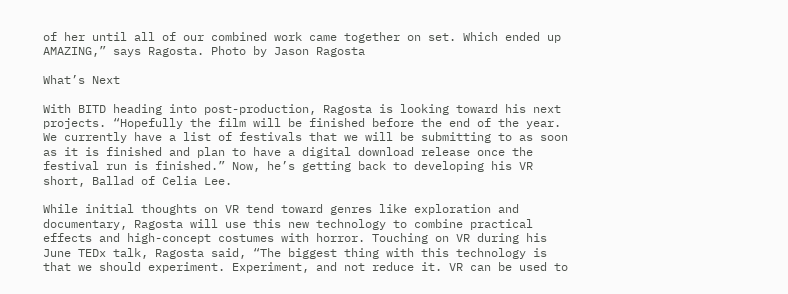of her until all of our combined work came together on set. Which ended up AMAZING,” says Ragosta. Photo by Jason Ragosta

What’s Next

With BITD heading into post-production, Ragosta is looking toward his next projects. “Hopefully the film will be finished before the end of the year. We currently have a list of festivals that we will be submitting to as soon as it is finished and plan to have a digital download release once the festival run is finished.” Now, he’s getting back to developing his VR short, Ballad of Celia Lee.

While initial thoughts on VR tend toward genres like exploration and documentary, Ragosta will use this new technology to combine practical effects and high-concept costumes with horror. Touching on VR during his June TEDx talk, Ragosta said, “The biggest thing with this technology is that we should experiment. Experiment, and not reduce it. VR can be used to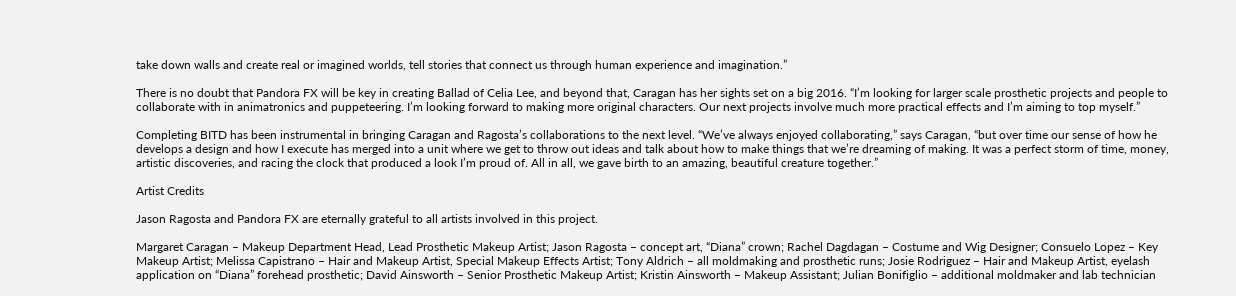take down walls and create real or imagined worlds, tell stories that connect us through human experience and imagination.”

There is no doubt that Pandora FX will be key in creating Ballad of Celia Lee, and beyond that, Caragan has her sights set on a big 2016. “I’m looking for larger scale prosthetic projects and people to collaborate with in animatronics and puppeteering. I’m looking forward to making more original characters. Our next projects involve much more practical effects and I’m aiming to top myself.”

Completing BITD has been instrumental in bringing Caragan and Ragosta’s collaborations to the next level. “We’ve always enjoyed collaborating,” says Caragan, “but over time our sense of how he develops a design and how I execute has merged into a unit where we get to throw out ideas and talk about how to make things that we’re dreaming of making. It was a perfect storm of time, money, artistic discoveries, and racing the clock that produced a look I’m proud of. All in all, we gave birth to an amazing, beautiful creature together.”

Artist Credits

Jason Ragosta and Pandora FX are eternally grateful to all artists involved in this project.

Margaret Caragan – Makeup Department Head, Lead Prosthetic Makeup Artist; Jason Ragosta – concept art, “Diana” crown; Rachel Dagdagan – Costume and Wig Designer; Consuelo Lopez – Key Makeup Artist; Melissa Capistrano – Hair and Makeup Artist, Special Makeup Effects Artist; Tony Aldrich – all moldmaking and prosthetic runs; Josie Rodriguez – Hair and Makeup Artist, eyelash application on “Diana” forehead prosthetic; David Ainsworth – Senior Prosthetic Makeup Artist; Kristin Ainsworth – Makeup Assistant; Julian Bonifiglio – additional moldmaker and lab technician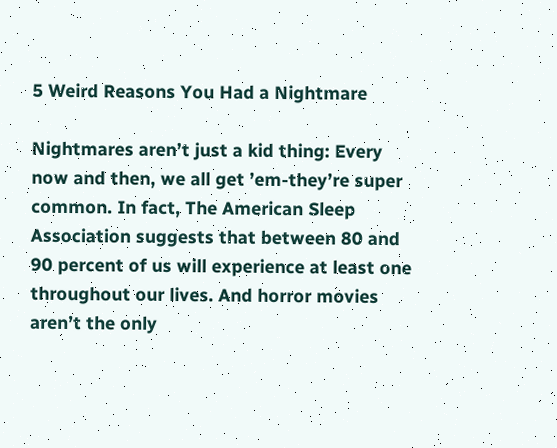5 Weird Reasons You Had a Nightmare

Nightmares aren’t just a kid thing: Every now and then, we all get ’em-they’re super common. In fact, The American Sleep Association suggests that between 80 and 90 percent of us will experience at least one throughout our lives. And horror movies aren’t the only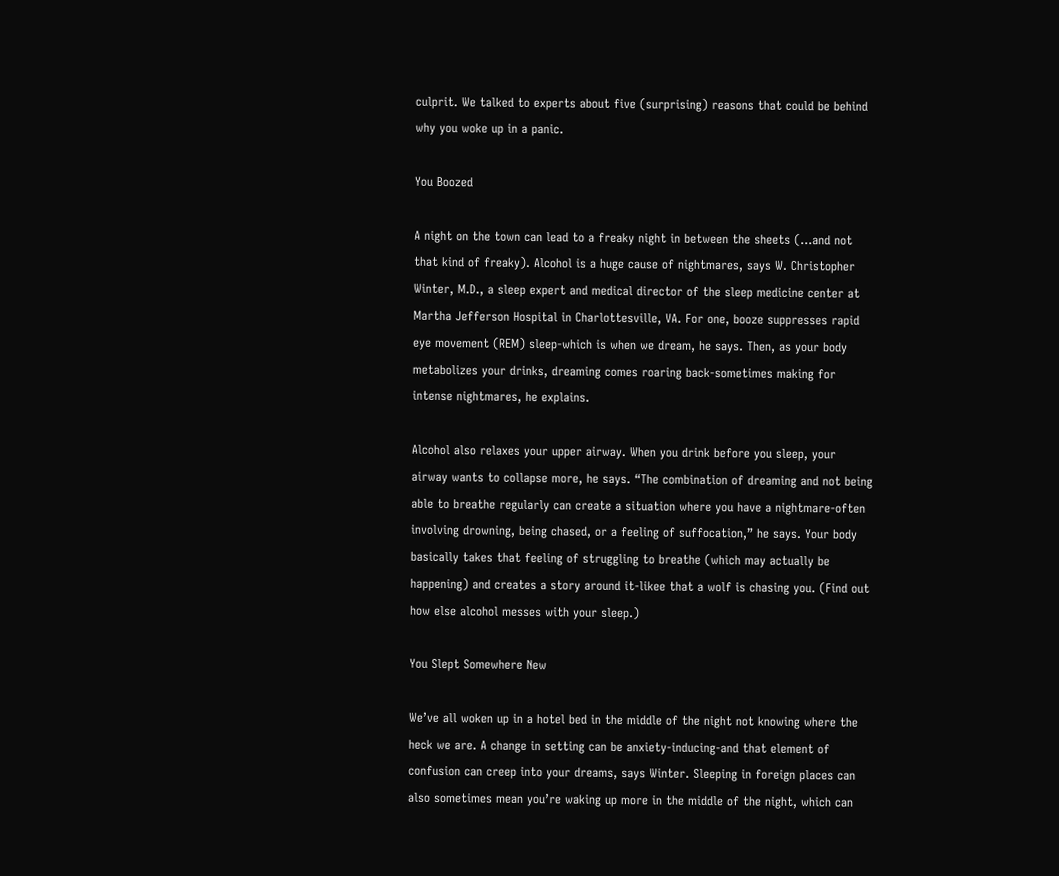culprit. We talked to experts about five (surprising) reasons that could be behind why you woke up in a panic.

You Boozed

A night on the town can lead to a freaky night in between the sheets (…and not that kind of freaky). Alcohol is a huge cause of nightmares, says W. Christopher Winter, M.D., a sleep expert and medical director of the sleep medicine center at Martha Jefferson Hospital in Charlottesville, VA. For one, booze suppresses rapid eye movement (REM) sleep-which is when we dream, he says. Then, as your body metabolizes your drinks, dreaming comes roaring back-sometimes making for intense nightmares, he explains.

Alcohol also relaxes your upper airway. When you drink before you sleep, your airway wants to collapse more, he says. “The combination of dreaming and not being able to breathe regularly can create a situation where you have a nightmare-often involving drowning, being chased, or a feeling of suffocation,” he says. Your body basically takes that feeling of struggling to breathe (which may actually be happening) and creates a story around it-likee that a wolf is chasing you. (Find out how else alcohol messes with your sleep.)

You Slept Somewhere New

We’ve all woken up in a hotel bed in the middle of the night not knowing where the heck we are. A change in setting can be anxiety-inducing-and that element of confusion can creep into your dreams, says Winter. Sleeping in foreign places can also sometimes mean you’re waking up more in the middle of the night, which can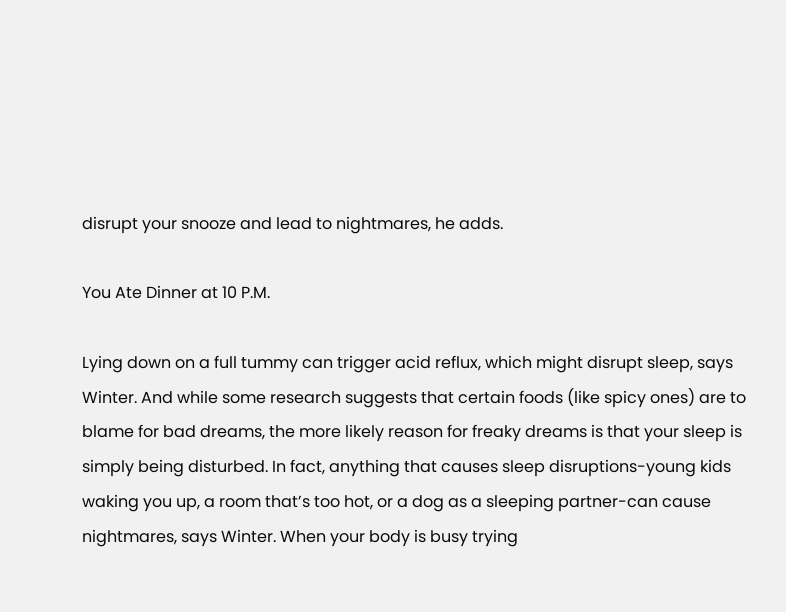disrupt your snooze and lead to nightmares, he adds.

You Ate Dinner at 10 P.M.

Lying down on a full tummy can trigger acid reflux, which might disrupt sleep, says Winter. And while some research suggests that certain foods (like spicy ones) are to blame for bad dreams, the more likely reason for freaky dreams is that your sleep is simply being disturbed. In fact, anything that causes sleep disruptions-young kids waking you up, a room that’s too hot, or a dog as a sleeping partner-can cause nightmares, says Winter. When your body is busy trying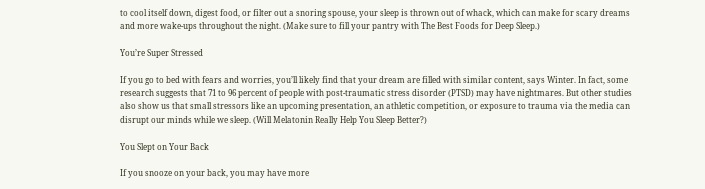to cool itself down, digest food, or filter out a snoring spouse, your sleep is thrown out of whack, which can make for scary dreams and more wake-ups throughout the night. (Make sure to fill your pantry with The Best Foods for Deep Sleep.)

You’re Super Stressed

If you go to bed with fears and worries, you’ll likely find that your dream are filled with similar content, says Winter. In fact, some research suggests that 71 to 96 percent of people with post-traumatic stress disorder (PTSD) may have nightmares. But other studies also show us that small stressors like an upcoming presentation, an athletic competition, or exposure to trauma via the media can disrupt our minds while we sleep. (Will Melatonin Really Help You Sleep Better?)

You Slept on Your Back

If you snooze on your back, you may have more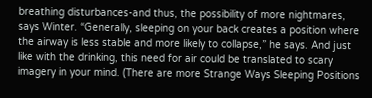breathing disturbances-and thus, the possibility of more nightmares, says Winter. “Generally, sleeping on your back creates a position where the airway is less stable and more likely to collapse,” he says. And just like with the drinking, this need for air could be translated to scary imagery in your mind. (There are more Strange Ways Sleeping Positions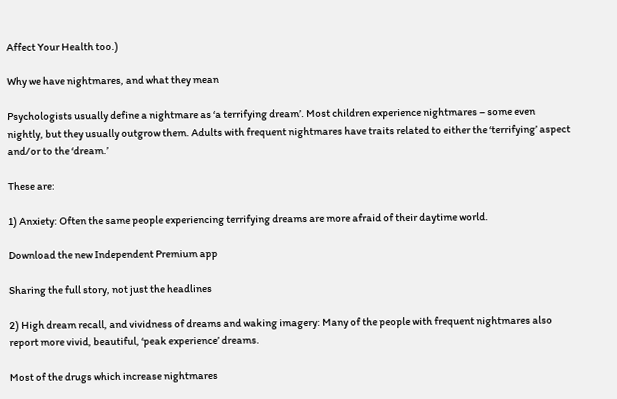Affect Your Health too.)

Why we have nightmares, and what they mean

Psychologists usually define a nightmare as ‘a terrifying dream’. Most children experience nightmares – some even nightly, but they usually outgrow them. Adults with frequent nightmares have traits related to either the ‘terrifying’ aspect and/or to the ‘dream.’

These are:

1) Anxiety: Often the same people experiencing terrifying dreams are more afraid of their daytime world.

Download the new Independent Premium app

Sharing the full story, not just the headlines

2) High dream recall, and vividness of dreams and waking imagery: Many of the people with frequent nightmares also report more vivid, beautiful, ‘peak experience’ dreams.

Most of the drugs which increase nightmares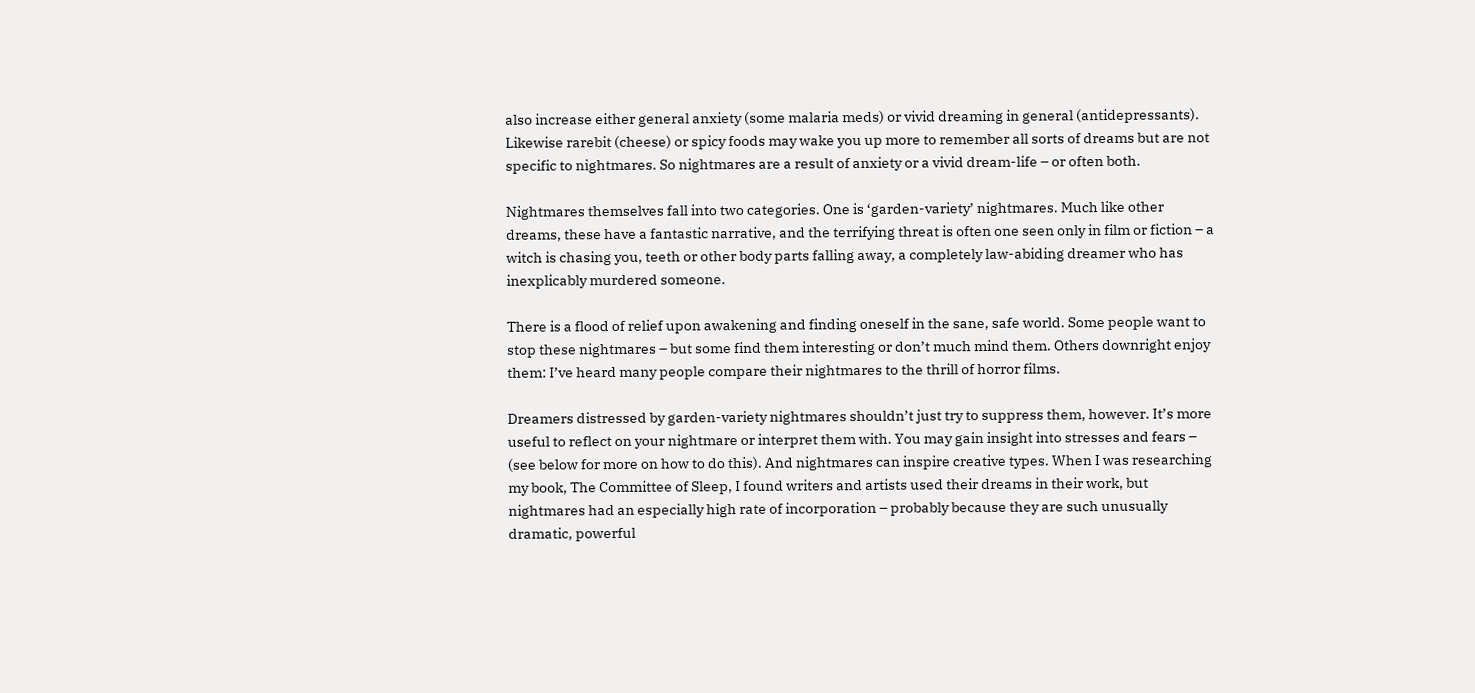also increase either general anxiety (some malaria meds) or vivid dreaming in general (antidepressants). Likewise rarebit (cheese) or spicy foods may wake you up more to remember all sorts of dreams but are not specific to nightmares. So nightmares are a result of anxiety or a vivid dream-life – or often both.

Nightmares themselves fall into two categories. One is ‘garden-variety’ nightmares. Much like other dreams, these have a fantastic narrative, and the terrifying threat is often one seen only in film or fiction – a witch is chasing you, teeth or other body parts falling away, a completely law-abiding dreamer who has inexplicably murdered someone.

There is a flood of relief upon awakening and finding oneself in the sane, safe world. Some people want to stop these nightmares – but some find them interesting or don’t much mind them. Others downright enjoy them: I’ve heard many people compare their nightmares to the thrill of horror films.

Dreamers distressed by garden-variety nightmares shouldn’t just try to suppress them, however. It’s more useful to reflect on your nightmare or interpret them with. You may gain insight into stresses and fears – (see below for more on how to do this). And nightmares can inspire creative types. When I was researching my book, The Committee of Sleep, I found writers and artists used their dreams in their work, but nightmares had an especially high rate of incorporation – probably because they are such unusually dramatic, powerful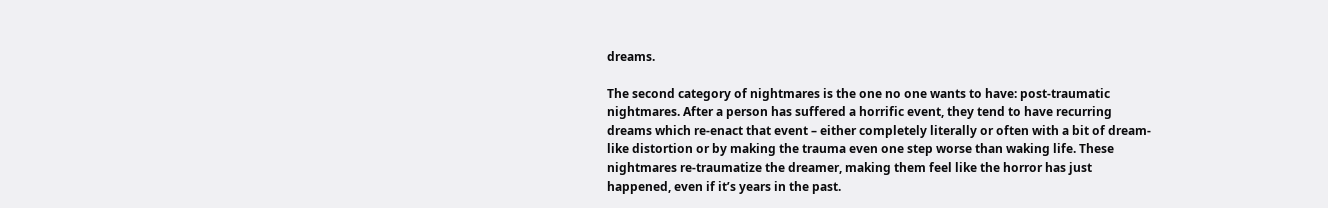dreams.

The second category of nightmares is the one no one wants to have: post-traumatic nightmares. After a person has suffered a horrific event, they tend to have recurring dreams which re-enact that event – either completely literally or often with a bit of dream-like distortion or by making the trauma even one step worse than waking life. These nightmares re-traumatize the dreamer, making them feel like the horror has just happened, even if it’s years in the past.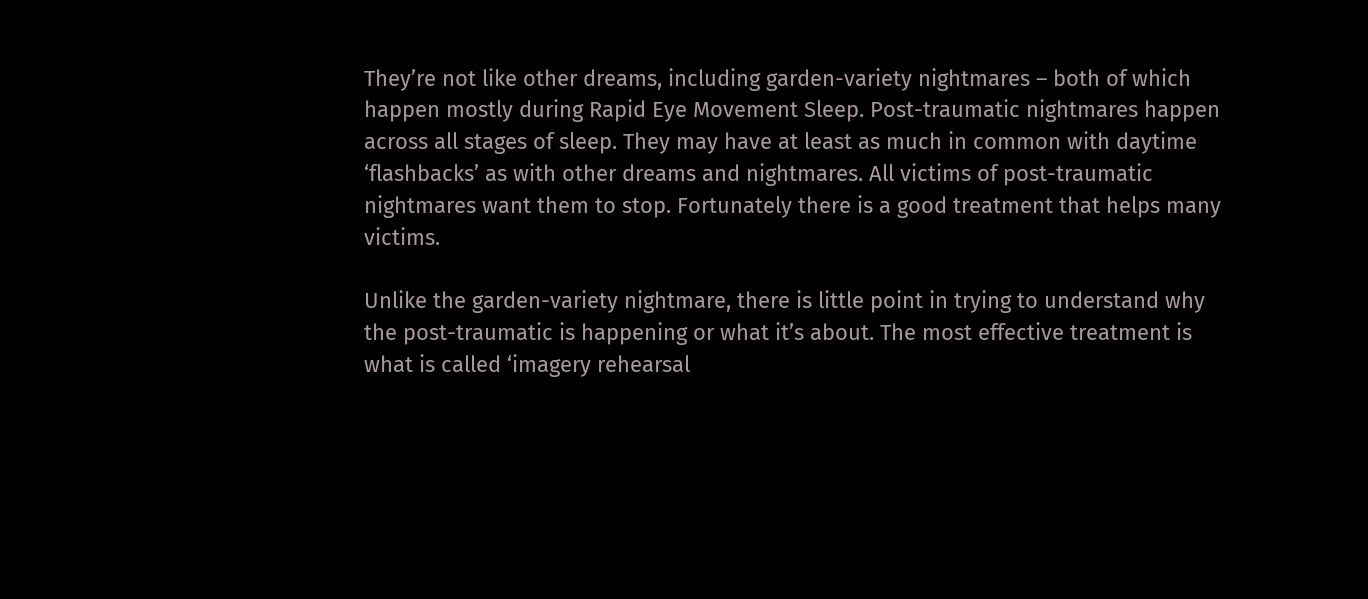They’re not like other dreams, including garden-variety nightmares – both of which happen mostly during Rapid Eye Movement Sleep. Post-traumatic nightmares happen across all stages of sleep. They may have at least as much in common with daytime ‘flashbacks’ as with other dreams and nightmares. All victims of post-traumatic nightmares want them to stop. Fortunately there is a good treatment that helps many victims.

Unlike the garden-variety nightmare, there is little point in trying to understand why the post-traumatic is happening or what it’s about. The most effective treatment is what is called ‘imagery rehearsal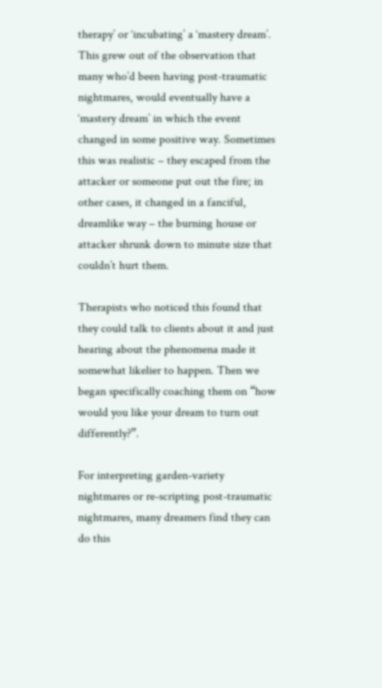therapy’ or ‘incubating’ a ‘mastery dream’. This grew out of the observation that many who’d been having post-traumatic nightmares, would eventually have a ‘mastery dream’ in which the event changed in some positive way. Sometimes this was realistic – they escaped from the attacker or someone put out the fire; in other cases, it changed in a fanciful, dreamlike way – the burning house or attacker shrunk down to minute size that couldn’t hurt them.

Therapists who noticed this found that they could talk to clients about it and just hearing about the phenomena made it somewhat likelier to happen. Then we began specifically coaching them on “how would you like your dream to turn out differently?”.

For interpreting garden-variety nightmares or re-scripting post-traumatic nightmares, many dreamers find they can do this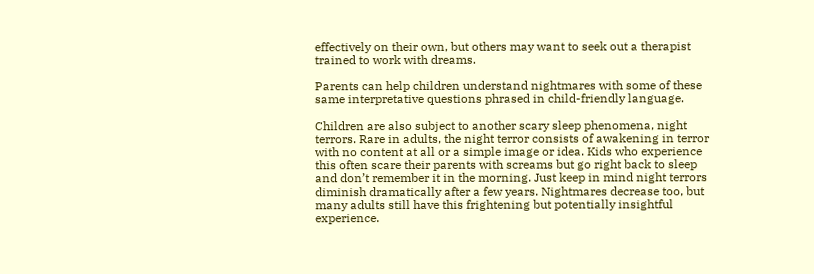effectively on their own, but others may want to seek out a therapist trained to work with dreams.

Parents can help children understand nightmares with some of these same interpretative questions phrased in child-friendly language.

Children are also subject to another scary sleep phenomena, night terrors. Rare in adults, the night terror consists of awakening in terror with no content at all or a simple image or idea. Kids who experience this often scare their parents with screams but go right back to sleep and don’t remember it in the morning. Just keep in mind night terrors diminish dramatically after a few years. Nightmares decrease too, but many adults still have this frightening but potentially insightful experience.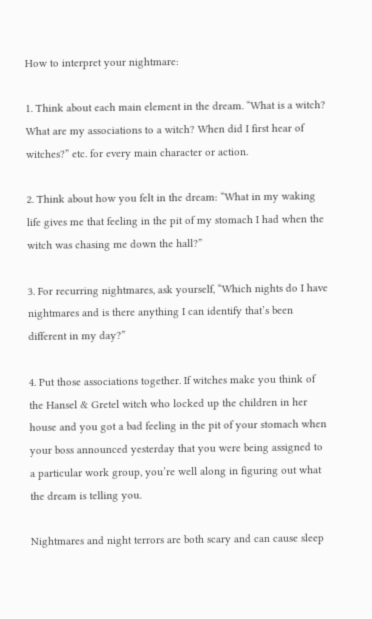How to interpret your nightmare:

1. Think about each main element in the dream. “What is a witch? What are my associations to a witch? When did I first hear of witches?” etc. for every main character or action.

2. Think about how you felt in the dream: “What in my waking life gives me that feeling in the pit of my stomach I had when the witch was chasing me down the hall?”

3. For recurring nightmares, ask yourself, “Which nights do I have nightmares and is there anything I can identify that’s been different in my day?”

4. Put those associations together. If witches make you think of the Hansel & Gretel witch who locked up the children in her house and you got a bad feeling in the pit of your stomach when your boss announced yesterday that you were being assigned to a particular work group, you’re well along in figuring out what the dream is telling you.

Nightmares and night terrors are both scary and can cause sleep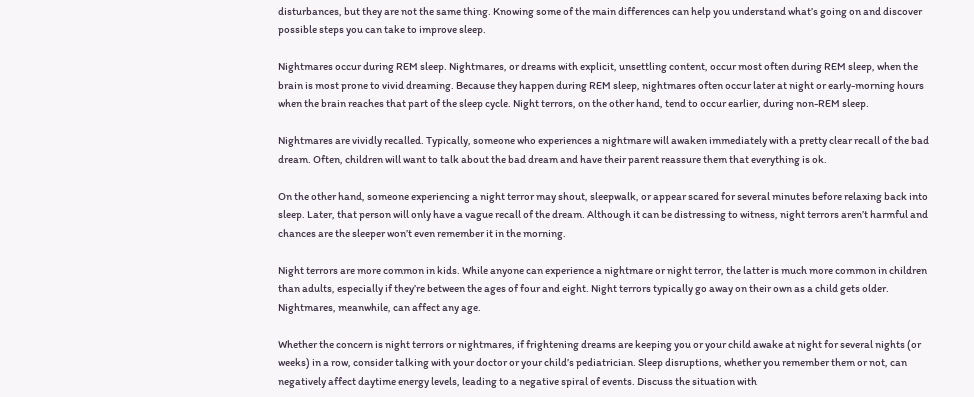disturbances, but they are not the same thing. Knowing some of the main differences can help you understand what’s going on and discover possible steps you can take to improve sleep.

Nightmares occur during REM sleep. Nightmares, or dreams with explicit, unsettling content, occur most often during REM sleep, when the brain is most prone to vivid dreaming. Because they happen during REM sleep, nightmares often occur later at night or early-morning hours when the brain reaches that part of the sleep cycle. Night terrors, on the other hand, tend to occur earlier, during non-REM sleep.

Nightmares are vividly recalled. Typically, someone who experiences a nightmare will awaken immediately with a pretty clear recall of the bad dream. Often, children will want to talk about the bad dream and have their parent reassure them that everything is ok.

On the other hand, someone experiencing a night terror may shout, sleepwalk, or appear scared for several minutes before relaxing back into sleep. Later, that person will only have a vague recall of the dream. Although it can be distressing to witness, night terrors aren’t harmful and chances are the sleeper won’t even remember it in the morning.

Night terrors are more common in kids. While anyone can experience a nightmare or night terror, the latter is much more common in children than adults, especially if they’re between the ages of four and eight. Night terrors typically go away on their own as a child gets older. Nightmares, meanwhile, can affect any age.

Whether the concern is night terrors or nightmares, if frightening dreams are keeping you or your child awake at night for several nights (or weeks) in a row, consider talking with your doctor or your child’s pediatrician. Sleep disruptions, whether you remember them or not, can negatively affect daytime energy levels, leading to a negative spiral of events. Discuss the situation with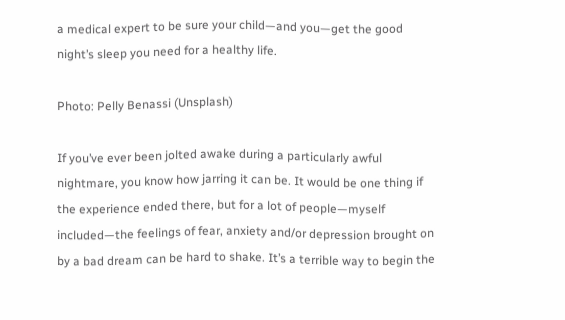a medical expert to be sure your child—and you—get the good night’s sleep you need for a healthy life.

Photo: Pelly Benassi (Unsplash)

If you’ve ever been jolted awake during a particularly awful nightmare, you know how jarring it can be. It would be one thing if the experience ended there, but for a lot of people—myself included—the feelings of fear, anxiety and/or depression brought on by a bad dream can be hard to shake. It’s a terrible way to begin the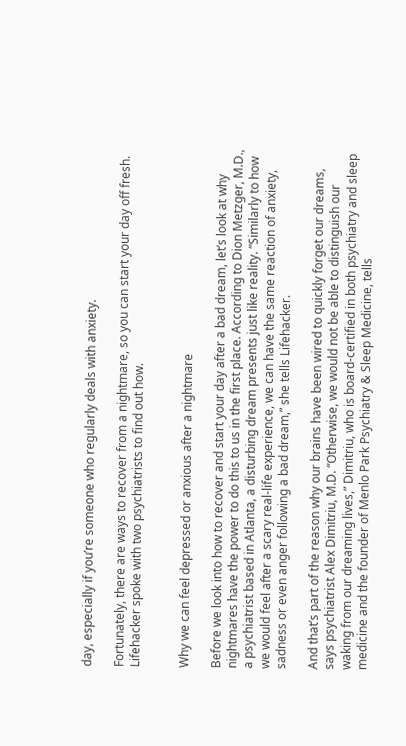day, especially if you’re someone who regularly deals with anxiety.

Fortunately, there are ways to recover from a nightmare, so you can start your day off fresh. Lifehacker spoke with two psychiatrists to find out how.


Why we can feel depressed or anxious after a nightmare

Before we look into how to recover and start your day after a bad dream, let’s look at why nightmares have the power to do this to us in the first place. According to Dion Metzger, M.D., a psychiatrist based in Atlanta, a disturbing dream presents just like reality. “Similarly to how we would feel after a scary real-life experience, we can have the same reaction of anxiety, sadness or even anger following a bad dream,” she tells Lifehacker.

And that’s part of the reason why our brains have been wired to quickly forget our dreams, says psychiatrist Alex Dimitriu, M.D. “Otherwise, we would not be able to distinguish our waking from our dreaming lives,” Dimitriu, who is board-certified in both psychiatry and sleep medicine and the founder of Menlo Park Psychiatry & Sleep Medicine, tells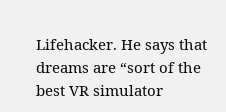Lifehacker. He says that dreams are “sort of the best VR simulator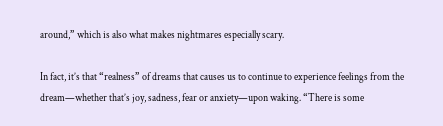around,” which is also what makes nightmares especially scary.

In fact, it’s that “realness” of dreams that causes us to continue to experience feelings from the dream—whether that’s joy, sadness, fear or anxiety—upon waking. “There is some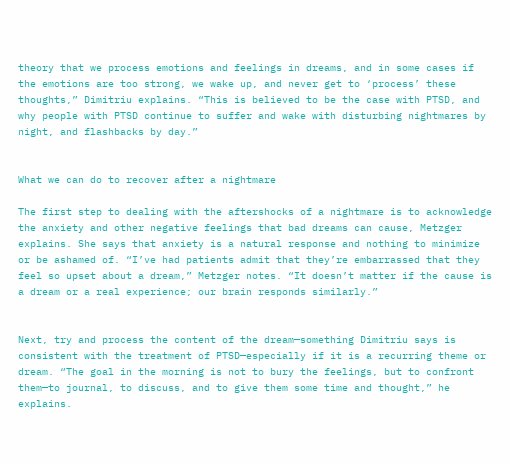theory that we process emotions and feelings in dreams, and in some cases if the emotions are too strong, we wake up, and never get to ‘process’ these thoughts,” Dimitriu explains. “This is believed to be the case with PTSD, and why people with PTSD continue to suffer and wake with disturbing nightmares by night, and flashbacks by day.”


What we can do to recover after a nightmare

The first step to dealing with the aftershocks of a nightmare is to acknowledge the anxiety and other negative feelings that bad dreams can cause, Metzger explains. She says that anxiety is a natural response and nothing to minimize or be ashamed of. “I’ve had patients admit that they’re embarrassed that they feel so upset about a dream,” Metzger notes. “It doesn’t matter if the cause is a dream or a real experience; our brain responds similarly.”


Next, try and process the content of the dream—something Dimitriu says is consistent with the treatment of PTSD—especially if it is a recurring theme or dream. “The goal in the morning is not to bury the feelings, but to confront them—to journal, to discuss, and to give them some time and thought,” he explains.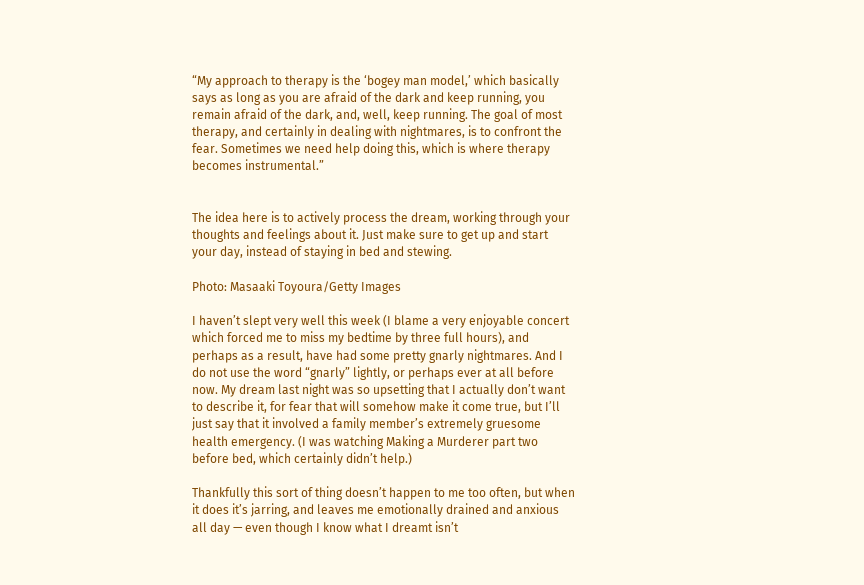“My approach to therapy is the ‘bogey man model,’ which basically says as long as you are afraid of the dark and keep running, you remain afraid of the dark, and, well, keep running. The goal of most therapy, and certainly in dealing with nightmares, is to confront the fear. Sometimes we need help doing this, which is where therapy becomes instrumental.”


The idea here is to actively process the dream, working through your thoughts and feelings about it. Just make sure to get up and start your day, instead of staying in bed and stewing.

Photo: Masaaki Toyoura/Getty Images

I haven’t slept very well this week (I blame a very enjoyable concert which forced me to miss my bedtime by three full hours), and perhaps as a result, have had some pretty gnarly nightmares. And I do not use the word “gnarly” lightly, or perhaps ever at all before now. My dream last night was so upsetting that I actually don’t want to describe it, for fear that will somehow make it come true, but I’ll just say that it involved a family member’s extremely gruesome health emergency. (I was watching Making a Murderer part two before bed, which certainly didn’t help.)

Thankfully this sort of thing doesn’t happen to me too often, but when it does it’s jarring, and leaves me emotionally drained and anxious all day — even though I know what I dreamt isn’t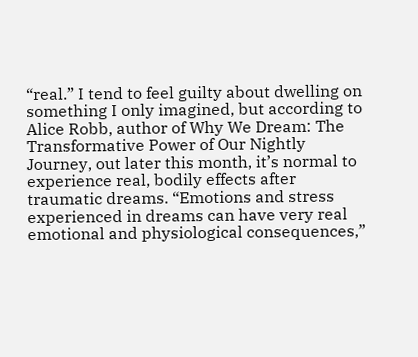“real.” I tend to feel guilty about dwelling on something I only imagined, but according to Alice Robb, author of Why We Dream: The Transformative Power of Our Nightly Journey, out later this month, it’s normal to experience real, bodily effects after traumatic dreams. “Emotions and stress experienced in dreams can have very real emotional and physiological consequences,”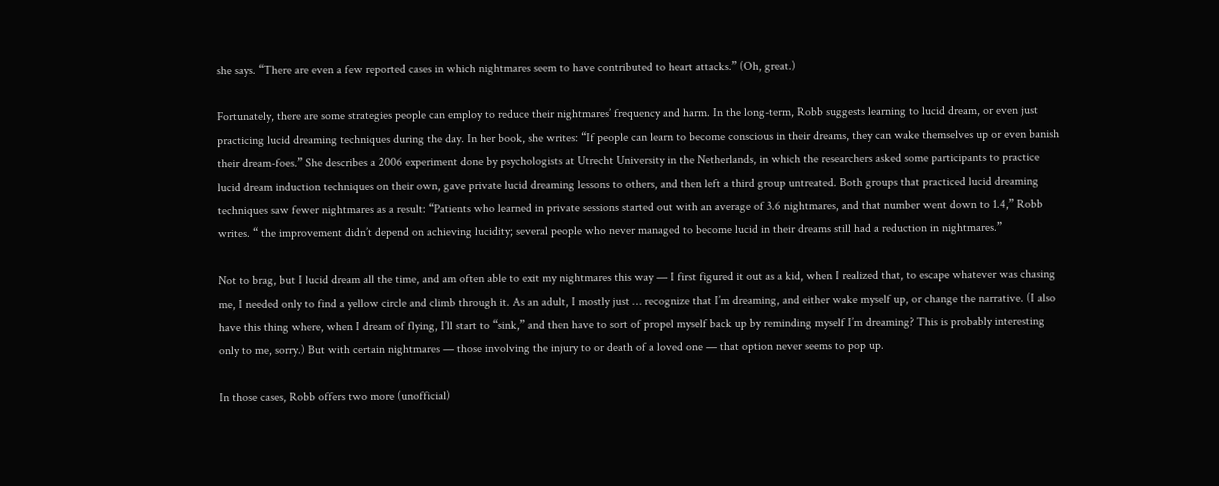she says. “There are even a few reported cases in which nightmares seem to have contributed to heart attacks.” (Oh, great.)

Fortunately, there are some strategies people can employ to reduce their nightmares’ frequency and harm. In the long-term, Robb suggests learning to lucid dream, or even just practicing lucid dreaming techniques during the day. In her book, she writes: “If people can learn to become conscious in their dreams, they can wake themselves up or even banish their dream-foes.” She describes a 2006 experiment done by psychologists at Utrecht University in the Netherlands, in which the researchers asked some participants to practice lucid dream induction techniques on their own, gave private lucid dreaming lessons to others, and then left a third group untreated. Both groups that practiced lucid dreaming techniques saw fewer nightmares as a result: “Patients who learned in private sessions started out with an average of 3.6 nightmares, and that number went down to 1.4,” Robb writes. “ the improvement didn’t depend on achieving lucidity; several people who never managed to become lucid in their dreams still had a reduction in nightmares.”

Not to brag, but I lucid dream all the time, and am often able to exit my nightmares this way — I first figured it out as a kid, when I realized that, to escape whatever was chasing me, I needed only to find a yellow circle and climb through it. As an adult, I mostly just … recognize that I’m dreaming, and either wake myself up, or change the narrative. (I also have this thing where, when I dream of flying, I’ll start to “sink,” and then have to sort of propel myself back up by reminding myself I’m dreaming? This is probably interesting only to me, sorry.) But with certain nightmares — those involving the injury to or death of a loved one — that option never seems to pop up.

In those cases, Robb offers two more (unofficial)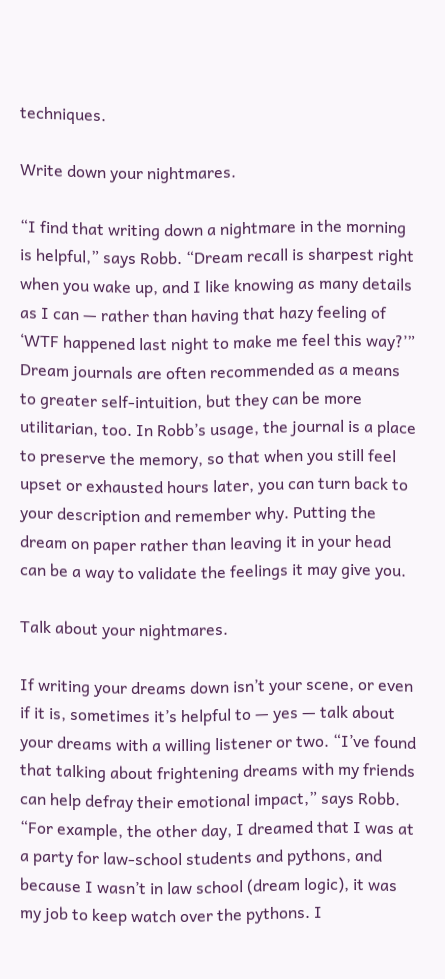techniques.

Write down your nightmares.

“I find that writing down a nightmare in the morning is helpful,” says Robb. “Dream recall is sharpest right when you wake up, and I like knowing as many details as I can — rather than having that hazy feeling of ‘WTF happened last night to make me feel this way?’” Dream journals are often recommended as a means to greater self-intuition, but they can be more utilitarian, too. In Robb’s usage, the journal is a place to preserve the memory, so that when you still feel upset or exhausted hours later, you can turn back to your description and remember why. Putting the dream on paper rather than leaving it in your head can be a way to validate the feelings it may give you.

Talk about your nightmares.

If writing your dreams down isn’t your scene, or even if it is, sometimes it’s helpful to — yes — talk about your dreams with a willing listener or two. “I’ve found that talking about frightening dreams with my friends can help defray their emotional impact,” says Robb. “For example, the other day, I dreamed that I was at a party for law-school students and pythons, and because I wasn’t in law school (dream logic), it was my job to keep watch over the pythons. I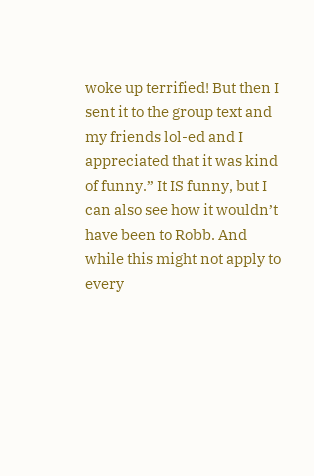woke up terrified! But then I sent it to the group text and my friends lol-ed and I appreciated that it was kind of funny.” It IS funny, but I can also see how it wouldn’t have been to Robb. And while this might not apply to every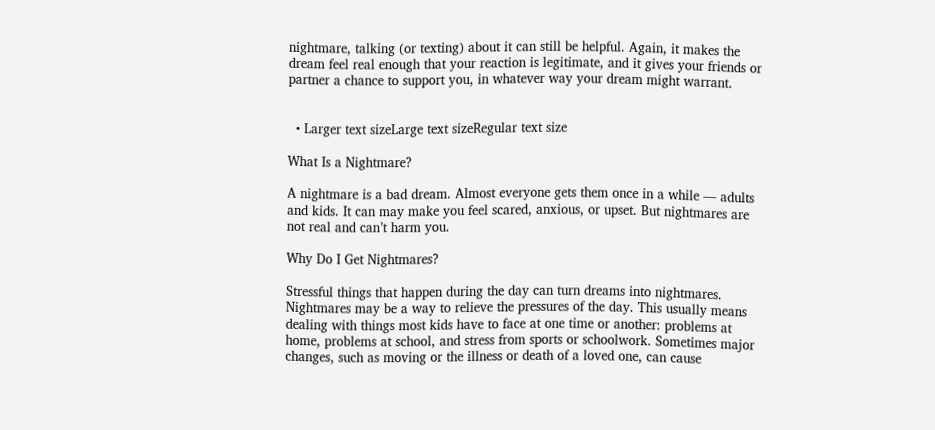nightmare, talking (or texting) about it can still be helpful. Again, it makes the dream feel real enough that your reaction is legitimate, and it gives your friends or partner a chance to support you, in whatever way your dream might warrant.


  • Larger text sizeLarge text sizeRegular text size

What Is a Nightmare?

A nightmare is a bad dream. Almost everyone gets them once in a while — adults and kids. It can may make you feel scared, anxious, or upset. But nightmares are not real and can’t harm you.

Why Do I Get Nightmares?

Stressful things that happen during the day can turn dreams into nightmares. Nightmares may be a way to relieve the pressures of the day. This usually means dealing with things most kids have to face at one time or another: problems at home, problems at school, and stress from sports or schoolwork. Sometimes major changes, such as moving or the illness or death of a loved one, can cause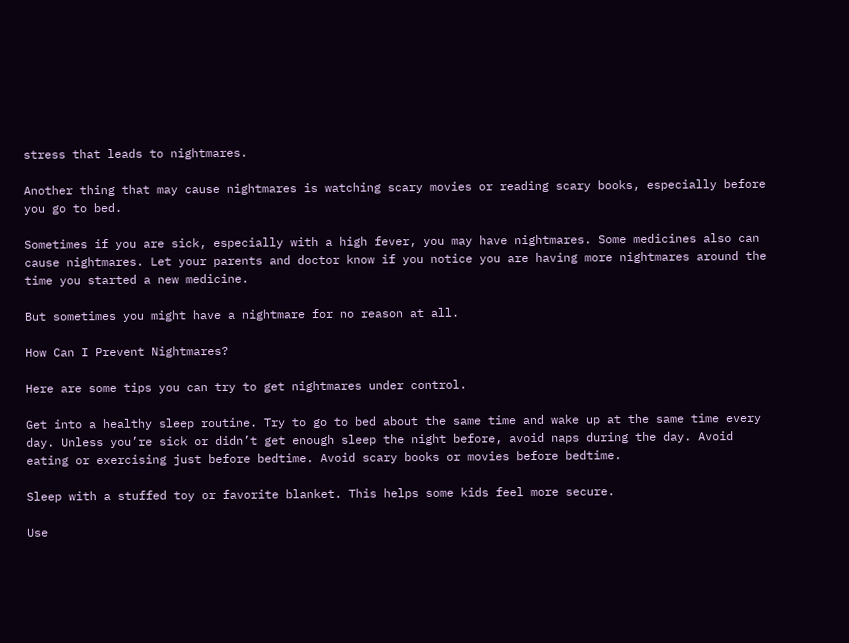stress that leads to nightmares.

Another thing that may cause nightmares is watching scary movies or reading scary books, especially before you go to bed.

Sometimes if you are sick, especially with a high fever, you may have nightmares. Some medicines also can cause nightmares. Let your parents and doctor know if you notice you are having more nightmares around the time you started a new medicine.

But sometimes you might have a nightmare for no reason at all.

How Can I Prevent Nightmares?

Here are some tips you can try to get nightmares under control.

Get into a healthy sleep routine. Try to go to bed about the same time and wake up at the same time every day. Unless you’re sick or didn’t get enough sleep the night before, avoid naps during the day. Avoid eating or exercising just before bedtime. Avoid scary books or movies before bedtime.

Sleep with a stuffed toy or favorite blanket. This helps some kids feel more secure.

Use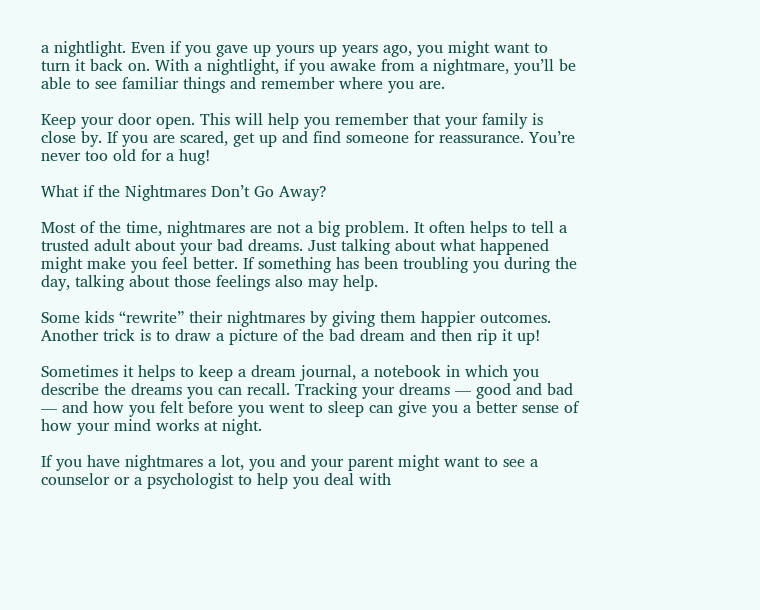a nightlight. Even if you gave up yours up years ago, you might want to turn it back on. With a nightlight, if you awake from a nightmare, you’ll be able to see familiar things and remember where you are.

Keep your door open. This will help you remember that your family is close by. If you are scared, get up and find someone for reassurance. You’re never too old for a hug!

What if the Nightmares Don’t Go Away?

Most of the time, nightmares are not a big problem. It often helps to tell a trusted adult about your bad dreams. Just talking about what happened might make you feel better. If something has been troubling you during the day, talking about those feelings also may help.

Some kids “rewrite” their nightmares by giving them happier outcomes. Another trick is to draw a picture of the bad dream and then rip it up!

Sometimes it helps to keep a dream journal, a notebook in which you describe the dreams you can recall. Tracking your dreams — good and bad — and how you felt before you went to sleep can give you a better sense of how your mind works at night.

If you have nightmares a lot, you and your parent might want to see a counselor or a psychologist to help you deal with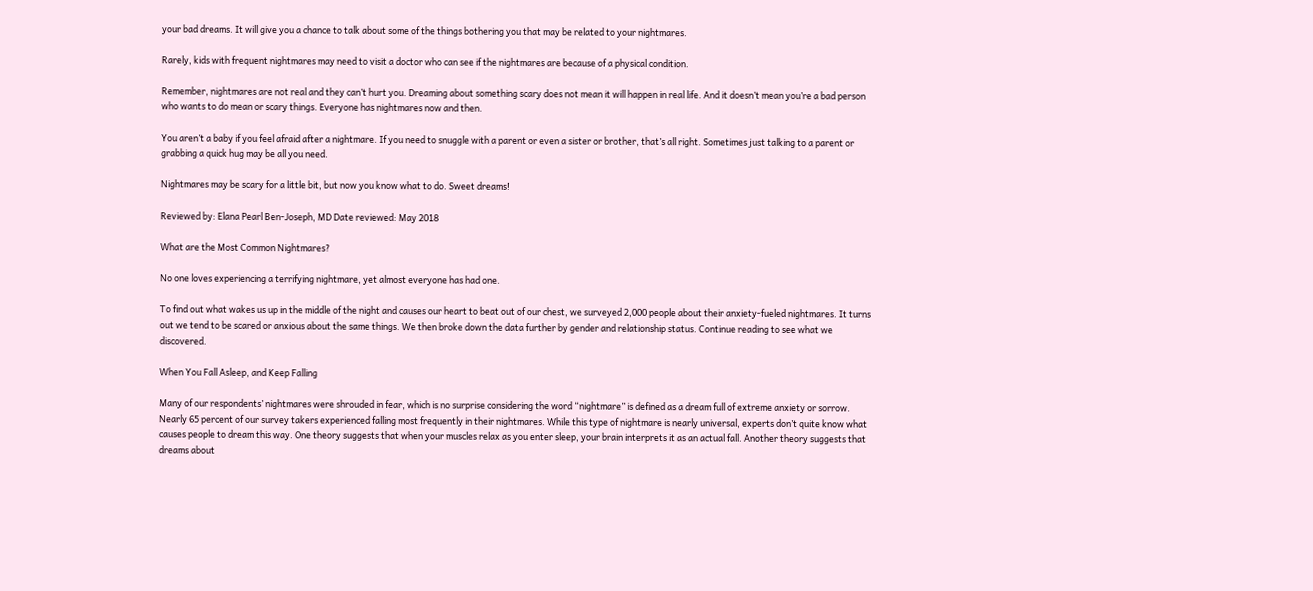your bad dreams. It will give you a chance to talk about some of the things bothering you that may be related to your nightmares.

Rarely, kids with frequent nightmares may need to visit a doctor who can see if the nightmares are because of a physical condition.

Remember, nightmares are not real and they can’t hurt you. Dreaming about something scary does not mean it will happen in real life. And it doesn’t mean you’re a bad person who wants to do mean or scary things. Everyone has nightmares now and then.

You aren’t a baby if you feel afraid after a nightmare. If you need to snuggle with a parent or even a sister or brother, that’s all right. Sometimes just talking to a parent or grabbing a quick hug may be all you need.

Nightmares may be scary for a little bit, but now you know what to do. Sweet dreams!

Reviewed by: Elana Pearl Ben-Joseph, MD Date reviewed: May 2018

What are the Most Common Nightmares?

No one loves experiencing a terrifying nightmare, yet almost everyone has had one.

To find out what wakes us up in the middle of the night and causes our heart to beat out of our chest, we surveyed 2,000 people about their anxiety-fueled nightmares. It turns out we tend to be scared or anxious about the same things. We then broke down the data further by gender and relationship status. Continue reading to see what we discovered.

When You Fall Asleep, and Keep Falling

Many of our respondents’ nightmares were shrouded in fear, which is no surprise considering the word “nightmare” is defined as a dream full of extreme anxiety or sorrow. Nearly 65 percent of our survey takers experienced falling most frequently in their nightmares. While this type of nightmare is nearly universal, experts don’t quite know what causes people to dream this way. One theory suggests that when your muscles relax as you enter sleep, your brain interprets it as an actual fall. Another theory suggests that dreams about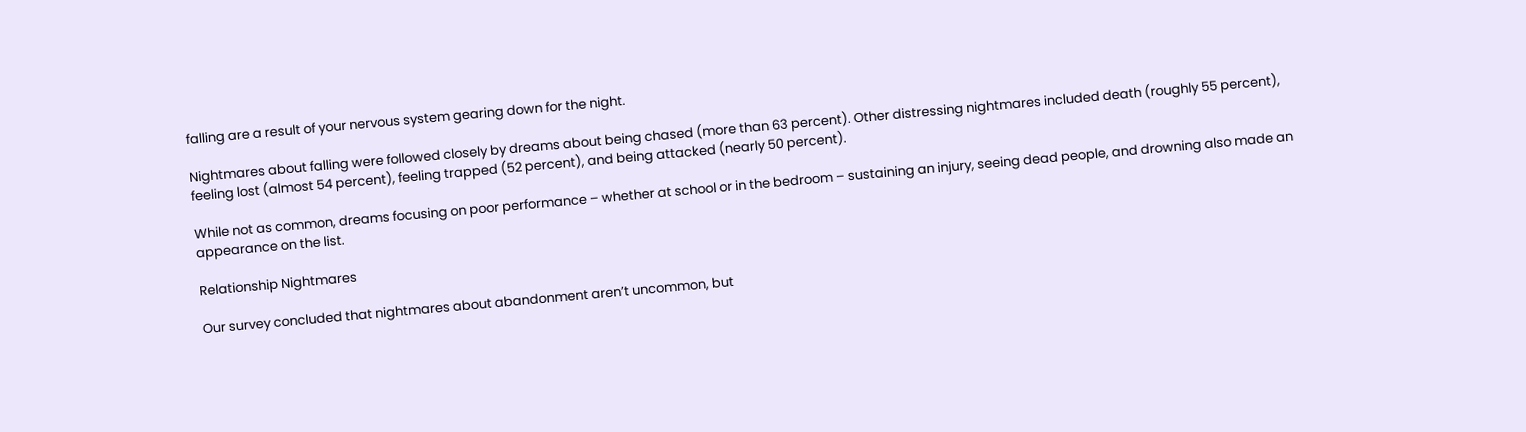falling are a result of your nervous system gearing down for the night.

Nightmares about falling were followed closely by dreams about being chased (more than 63 percent). Other distressing nightmares included death (roughly 55 percent), feeling lost (almost 54 percent), feeling trapped (52 percent), and being attacked (nearly 50 percent).

While not as common, dreams focusing on poor performance – whether at school or in the bedroom – sustaining an injury, seeing dead people, and drowning also made an appearance on the list.

Relationship Nightmares

Our survey concluded that nightmares about abandonment aren’t uncommon, but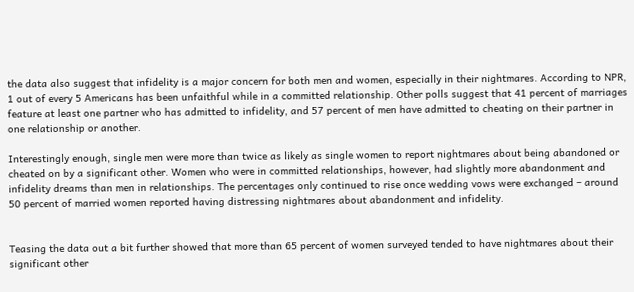the data also suggest that infidelity is a major concern for both men and women, especially in their nightmares. According to NPR, 1 out of every 5 Americans has been unfaithful while in a committed relationship. Other polls suggest that 41 percent of marriages feature at least one partner who has admitted to infidelity, and 57 percent of men have admitted to cheating on their partner in one relationship or another.

Interestingly enough, single men were more than twice as likely as single women to report nightmares about being abandoned or cheated on by a significant other. Women who were in committed relationships, however, had slightly more abandonment and infidelity dreams than men in relationships. The percentages only continued to rise once wedding vows were exchanged – around 50 percent of married women reported having distressing nightmares about abandonment and infidelity.


Teasing the data out a bit further showed that more than 65 percent of women surveyed tended to have nightmares about their significant other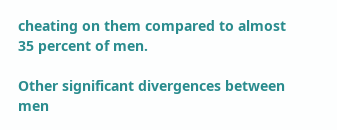cheating on them compared to almost 35 percent of men.

Other significant divergences between men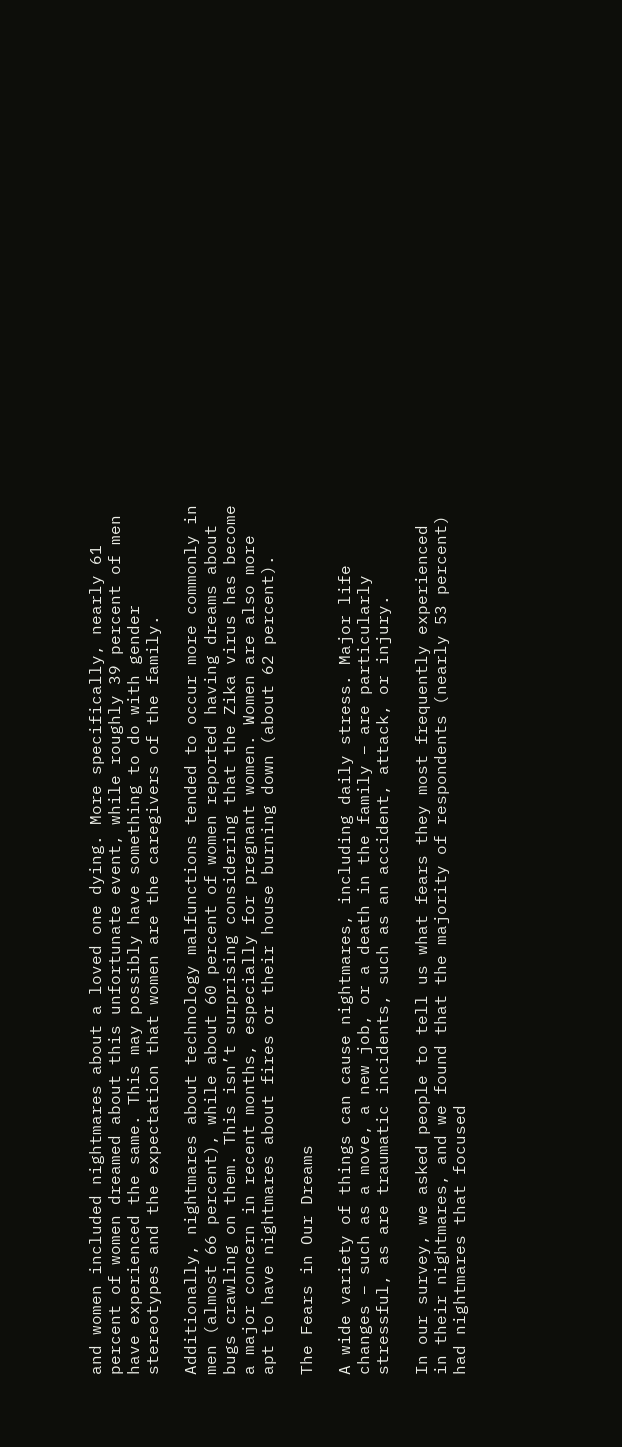and women included nightmares about a loved one dying. More specifically, nearly 61 percent of women dreamed about this unfortunate event, while roughly 39 percent of men have experienced the same. This may possibly have something to do with gender stereotypes and the expectation that women are the caregivers of the family.

Additionally, nightmares about technology malfunctions tended to occur more commonly in men (almost 66 percent), while about 60 percent of women reported having dreams about bugs crawling on them. This isn’t surprising considering that the Zika virus has become a major concern in recent months, especially for pregnant women. Women are also more apt to have nightmares about fires or their house burning down (about 62 percent).

The Fears in Our Dreams

A wide variety of things can cause nightmares, including daily stress. Major life changes – such as a move, a new job, or a death in the family – are particularly stressful, as are traumatic incidents, such as an accident, attack, or injury.

In our survey, we asked people to tell us what fears they most frequently experienced in their nightmares, and we found that the majority of respondents (nearly 53 percent) had nightmares that focused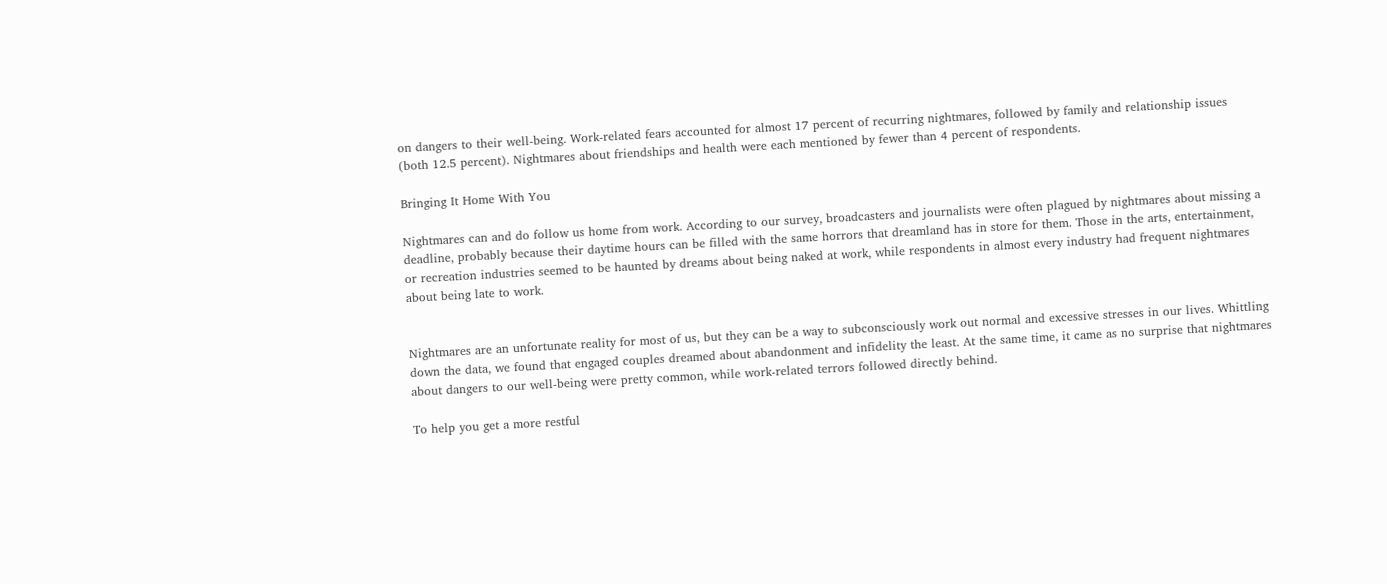on dangers to their well-being. Work-related fears accounted for almost 17 percent of recurring nightmares, followed by family and relationship issues (both 12.5 percent). Nightmares about friendships and health were each mentioned by fewer than 4 percent of respondents.

Bringing It Home With You

Nightmares can and do follow us home from work. According to our survey, broadcasters and journalists were often plagued by nightmares about missing a deadline, probably because their daytime hours can be filled with the same horrors that dreamland has in store for them. Those in the arts, entertainment, or recreation industries seemed to be haunted by dreams about being naked at work, while respondents in almost every industry had frequent nightmares about being late to work.


Nightmares are an unfortunate reality for most of us, but they can be a way to subconsciously work out normal and excessive stresses in our lives. Whittling down the data, we found that engaged couples dreamed about abandonment and infidelity the least. At the same time, it came as no surprise that nightmares about dangers to our well-being were pretty common, while work-related terrors followed directly behind.

To help you get a more restful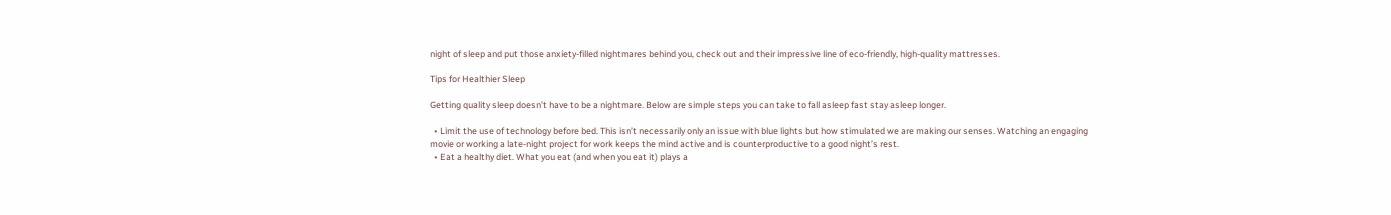night of sleep and put those anxiety-filled nightmares behind you, check out and their impressive line of eco-friendly, high-quality mattresses.

Tips for Healthier Sleep

Getting quality sleep doesn’t have to be a nightmare. Below are simple steps you can take to fall asleep fast stay asleep longer.

  • Limit the use of technology before bed. This isn’t necessarily only an issue with blue lights but how stimulated we are making our senses. Watching an engaging movie or working a late-night project for work keeps the mind active and is counterproductive to a good night’s rest.
  • Eat a healthy diet. What you eat (and when you eat it) plays a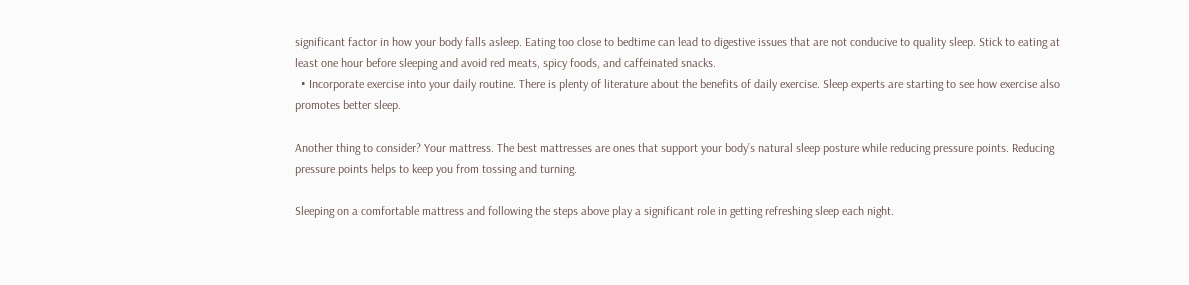significant factor in how your body falls asleep. Eating too close to bedtime can lead to digestive issues that are not conducive to quality sleep. Stick to eating at least one hour before sleeping and avoid red meats, spicy foods, and caffeinated snacks.
  • Incorporate exercise into your daily routine. There is plenty of literature about the benefits of daily exercise. Sleep experts are starting to see how exercise also promotes better sleep.

Another thing to consider? Your mattress. The best mattresses are ones that support your body’s natural sleep posture while reducing pressure points. Reducing pressure points helps to keep you from tossing and turning.

Sleeping on a comfortable mattress and following the steps above play a significant role in getting refreshing sleep each night.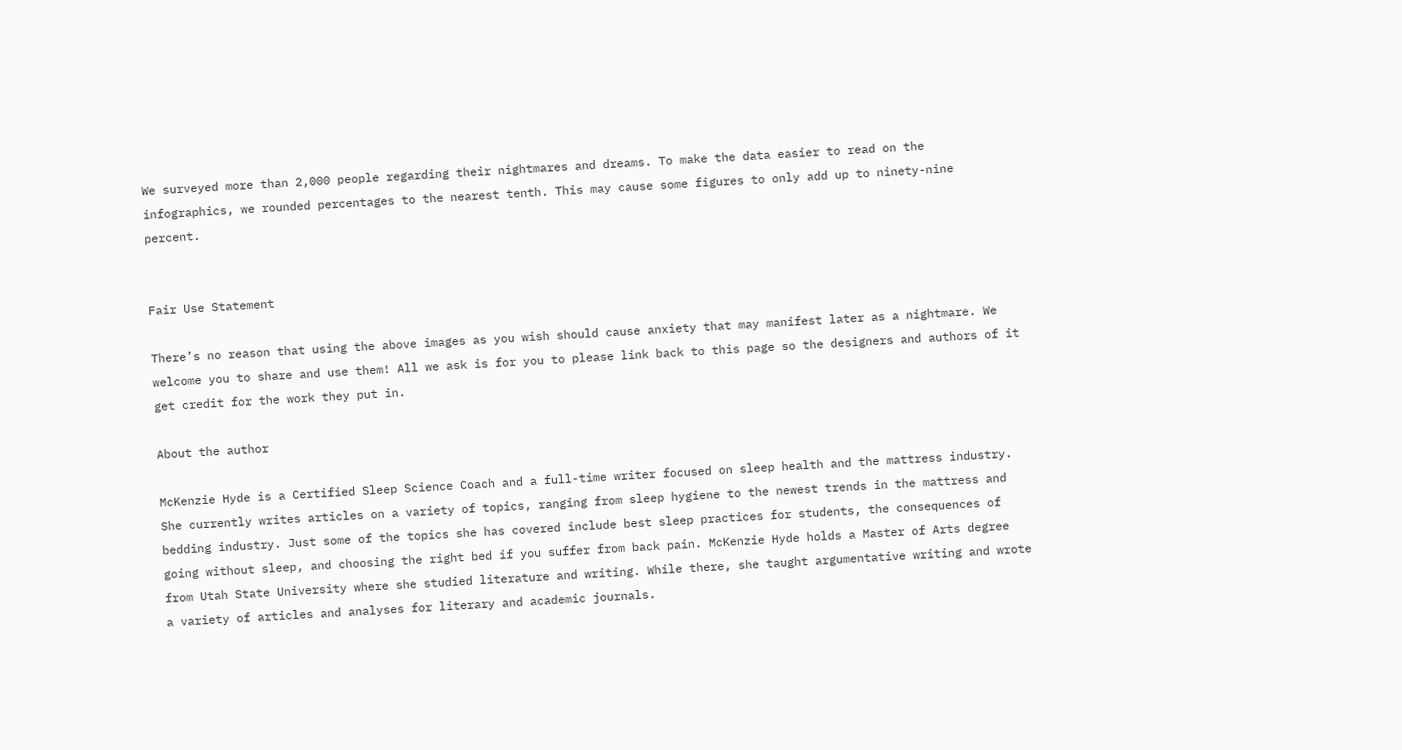We surveyed more than 2,000 people regarding their nightmares and dreams. To make the data easier to read on the infographics, we rounded percentages to the nearest tenth. This may cause some figures to only add up to ninety-nine percent.


Fair Use Statement

There’s no reason that using the above images as you wish should cause anxiety that may manifest later as a nightmare. We welcome you to share and use them! All we ask is for you to please link back to this page so the designers and authors of it get credit for the work they put in.

About the author

McKenzie Hyde is a Certified Sleep Science Coach and a full-time writer focused on sleep health and the mattress industry. She currently writes articles on a variety of topics, ranging from sleep hygiene to the newest trends in the mattress and bedding industry. Just some of the topics she has covered include best sleep practices for students, the consequences of going without sleep, and choosing the right bed if you suffer from back pain. McKenzie Hyde holds a Master of Arts degree from Utah State University where she studied literature and writing. While there, she taught argumentative writing and wrote a variety of articles and analyses for literary and academic journals.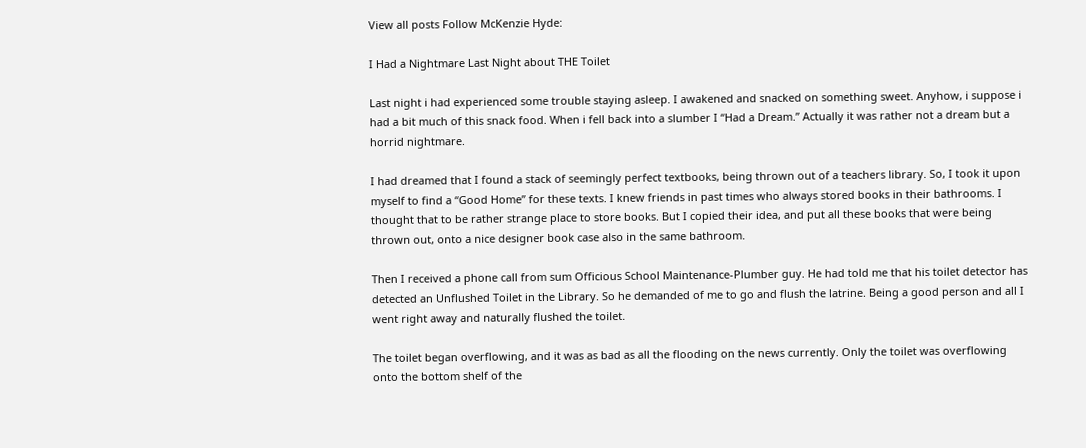View all posts Follow McKenzie Hyde:

I Had a Nightmare Last Night about THE Toilet

Last night i had experienced some trouble staying asleep. I awakened and snacked on something sweet. Anyhow, i suppose i had a bit much of this snack food. When i fell back into a slumber I “Had a Dream.” Actually it was rather not a dream but a horrid nightmare.

I had dreamed that I found a stack of seemingly perfect textbooks, being thrown out of a teachers library. So, I took it upon myself to find a “Good Home” for these texts. I knew friends in past times who always stored books in their bathrooms. I thought that to be rather strange place to store books. But I copied their idea, and put all these books that were being thrown out, onto a nice designer book case also in the same bathroom.

Then I received a phone call from sum Officious School Maintenance-Plumber guy. He had told me that his toilet detector has detected an Unflushed Toilet in the Library. So he demanded of me to go and flush the latrine. Being a good person and all I went right away and naturally flushed the toilet.

The toilet began overflowing, and it was as bad as all the flooding on the news currently. Only the toilet was overflowing onto the bottom shelf of the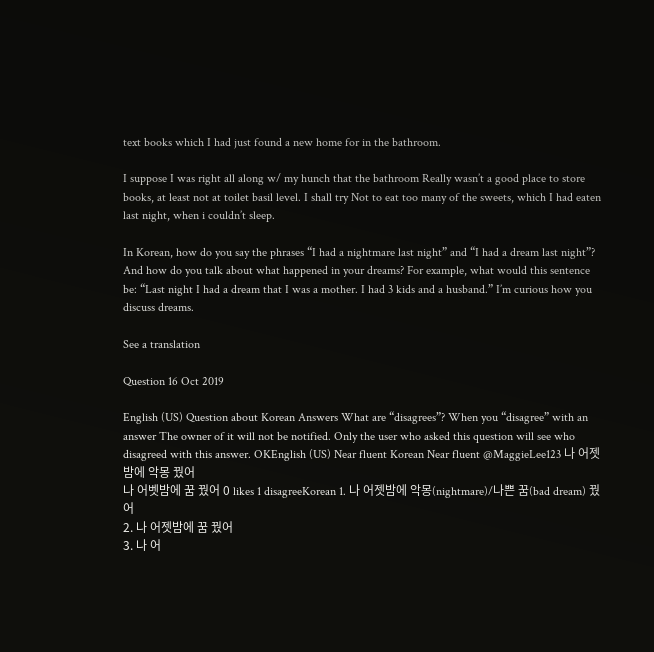text books which I had just found a new home for in the bathroom.

I suppose I was right all along w/ my hunch that the bathroom Really wasn’t a good place to store books, at least not at toilet basil level. I shall try Not to eat too many of the sweets, which I had eaten last night, when i couldn’t sleep.

In Korean, how do you say the phrases “I had a nightmare last night” and “I had a dream last night”? And how do you talk about what happened in your dreams? For example, what would this sentence be: “Last night I had a dream that I was a mother. I had 3 kids and a husband.” I’m curious how you discuss dreams.

See a translation

Question 16 Oct 2019

English (US) Question about Korean Answers What are “disagrees”? When you “disagree” with an answer The owner of it will not be notified. Only the user who asked this question will see who disagreed with this answer. OKEnglish (US) Near fluent Korean Near fluent @MaggieLee123 나 어젯밤에 악몽 꿨어
나 어벳밤에 꿈 꿨어 0 likes 1 disagreeKorean 1. 나 어젯밤에 악몽(nightmare)/나쁜 꿈(bad dream) 꿨어
2. 나 어젯밤에 꿈 꿨어
3. 나 어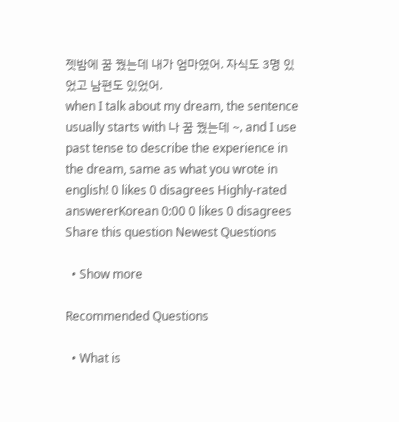젯밤에 꿈 꿨는데 내가 엄마였어. 자식도 3명 있었고 남편도 있었어.
when I talk about my dream, the sentence usually starts with 나 꿈 꿨는데 ~, and I use past tense to describe the experience in the dream, same as what you wrote in english! 0 likes 0 disagrees Highly-rated answererKorean 0:00 0 likes 0 disagrees Share this question Newest Questions

  • Show more

Recommended Questions

  • What is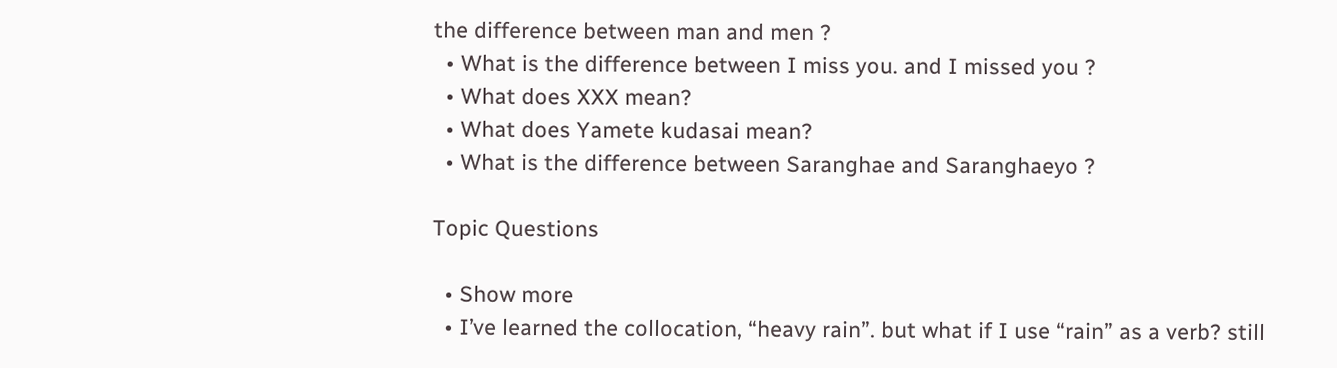the difference between man and men ?
  • What is the difference between I miss you. and I missed you ?
  • What does XXX mean?
  • What does Yamete kudasai mean?
  • What is the difference between Saranghae and Saranghaeyo ?

Topic Questions

  • Show more
  • I’ve learned the collocation, “heavy rain”. but what if I use “rain” as a verb? still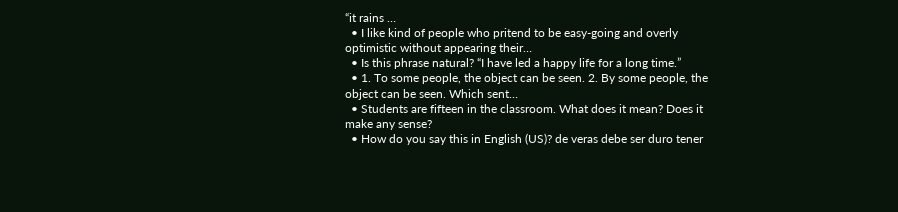“it rains …
  • I like kind of people who pritend to be easy-going and overly optimistic without appearing their…
  • Is this phrase natural? “I have led a happy life for a long time.”
  • 1. To some people, the object can be seen. 2. By some people, the object can be seen. Which sent…
  • Students are fifteen in the classroom. What does it mean? Does it make any sense?
  • How do you say this in English (US)? de veras debe ser duro tener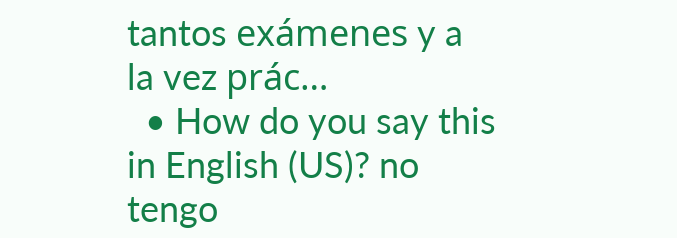tantos exámenes y a la vez prác…
  • How do you say this in English (US)? no tengo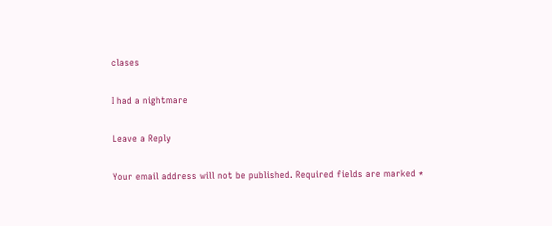clases

I had a nightmare

Leave a Reply

Your email address will not be published. Required fields are marked *